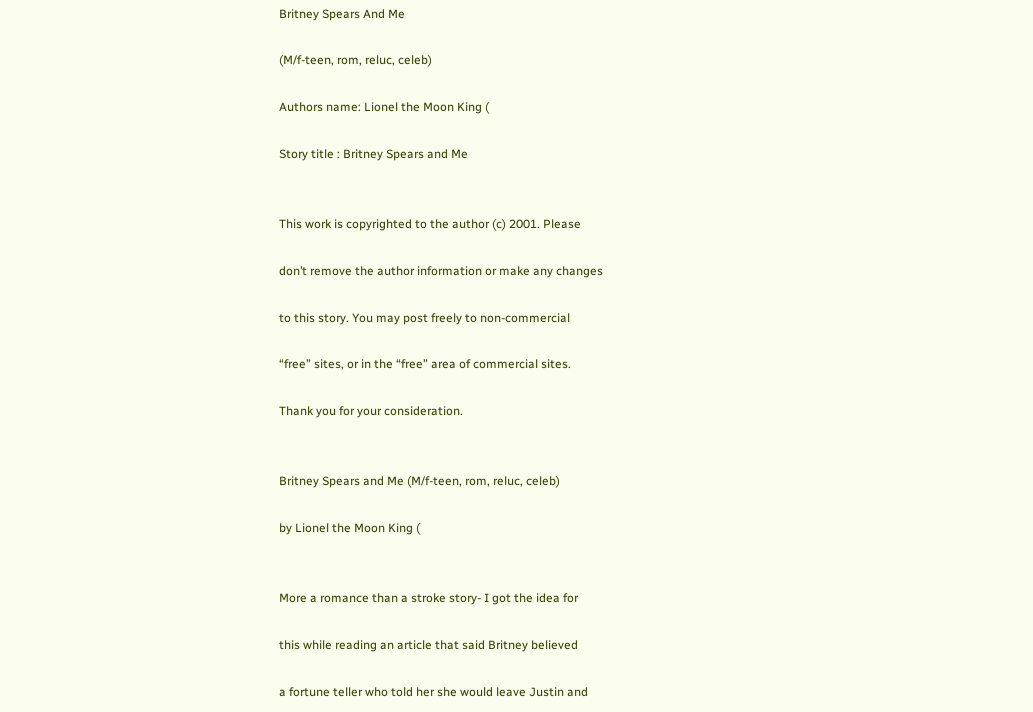Britney Spears And Me

(M/f-teen, rom, reluc, celeb)

Authors name: Lionel the Moon King (

Story title : Britney Spears and Me


This work is copyrighted to the author (c) 2001. Please

don’t remove the author information or make any changes

to this story. You may post freely to non-commercial

“free” sites, or in the “free” area of commercial sites.

Thank you for your consideration.


Britney Spears and Me (M/f-teen, rom, reluc, celeb)

by Lionel the Moon King (


More a romance than a stroke story- I got the idea for

this while reading an article that said Britney believed

a fortune teller who told her she would leave Justin and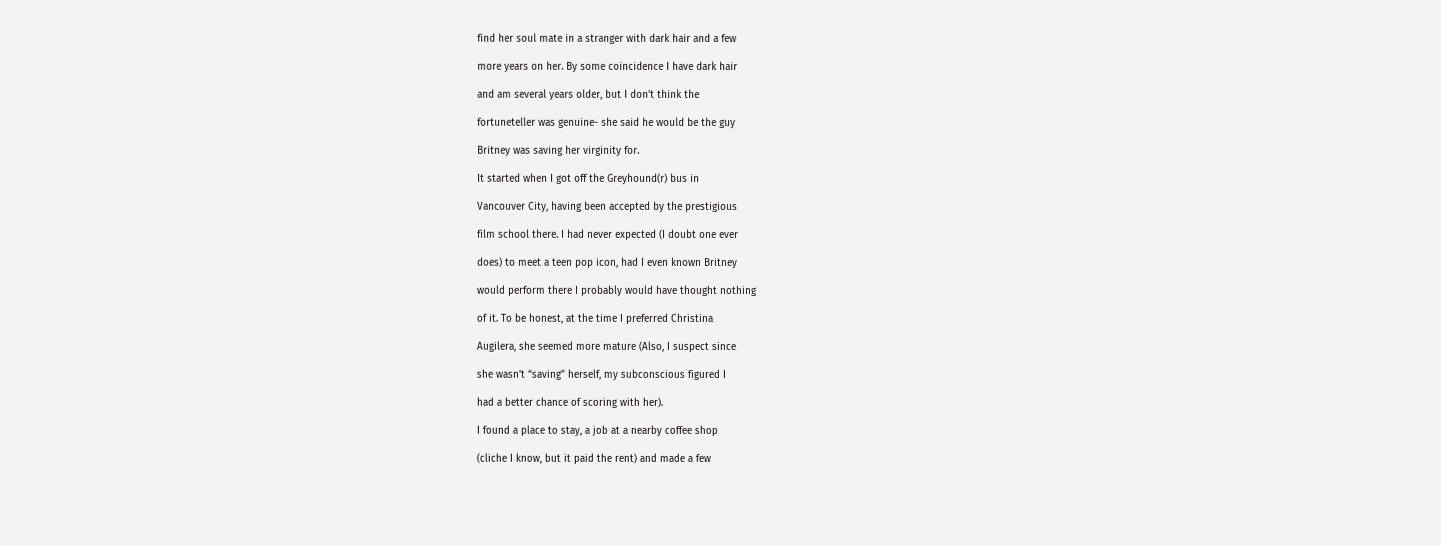find her soul mate in a stranger with dark hair and a few

more years on her. By some coincidence I have dark hair

and am several years older, but I don’t think the

fortuneteller was genuine- she said he would be the guy

Britney was saving her virginity for.

It started when I got off the Greyhound(r) bus in

Vancouver City, having been accepted by the prestigious

film school there. I had never expected (I doubt one ever

does) to meet a teen pop icon, had I even known Britney

would perform there I probably would have thought nothing

of it. To be honest, at the time I preferred Christina

Augilera, she seemed more mature (Also, I suspect since

she wasn’t “saving” herself, my subconscious figured I

had a better chance of scoring with her).

I found a place to stay, a job at a nearby coffee shop

(cliche I know, but it paid the rent) and made a few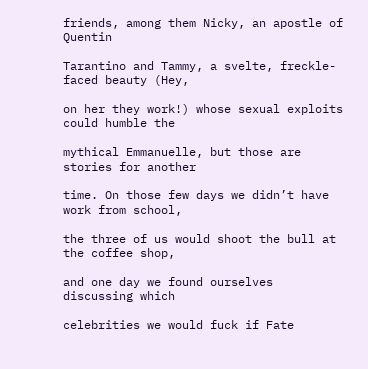friends, among them Nicky, an apostle of Quentin

Tarantino and Tammy, a svelte, freckle-faced beauty (Hey,

on her they work!) whose sexual exploits could humble the

mythical Emmanuelle, but those are stories for another

time. On those few days we didn’t have work from school,

the three of us would shoot the bull at the coffee shop,

and one day we found ourselves discussing which

celebrities we would fuck if Fate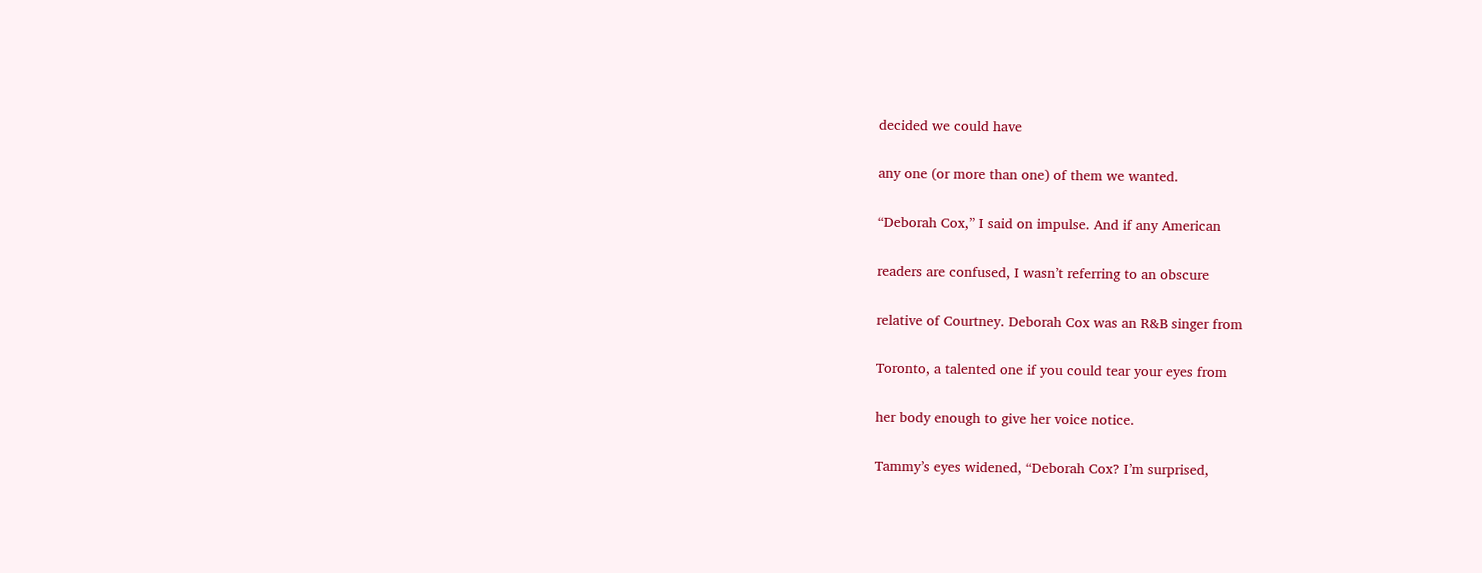decided we could have

any one (or more than one) of them we wanted.

“Deborah Cox,” I said on impulse. And if any American

readers are confused, I wasn’t referring to an obscure

relative of Courtney. Deborah Cox was an R&B singer from

Toronto, a talented one if you could tear your eyes from

her body enough to give her voice notice.

Tammy’s eyes widened, “Deborah Cox? I’m surprised,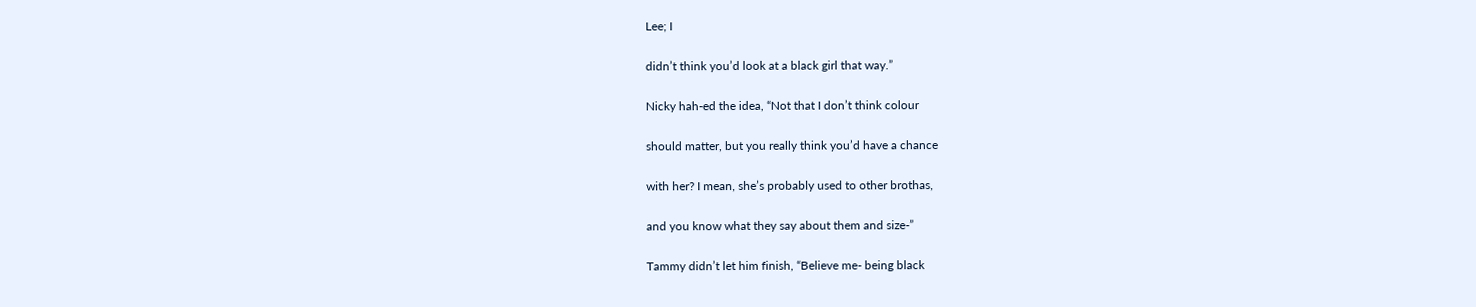Lee; I

didn’t think you’d look at a black girl that way.”

Nicky hah-ed the idea, “Not that I don’t think colour

should matter, but you really think you’d have a chance

with her? I mean, she’s probably used to other brothas,

and you know what they say about them and size-”

Tammy didn’t let him finish, “Believe me- being black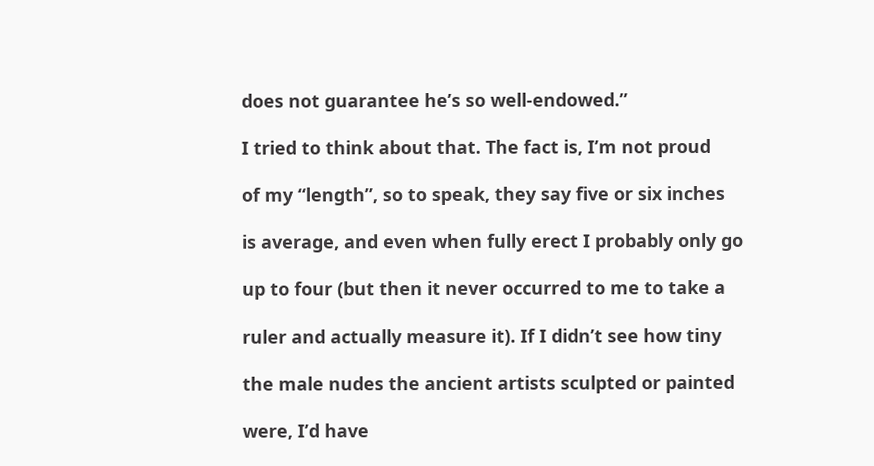does not guarantee he’s so well-endowed.”

I tried to think about that. The fact is, I’m not proud

of my “length”, so to speak, they say five or six inches

is average, and even when fully erect I probably only go

up to four (but then it never occurred to me to take a

ruler and actually measure it). If I didn’t see how tiny

the male nudes the ancient artists sculpted or painted

were, I’d have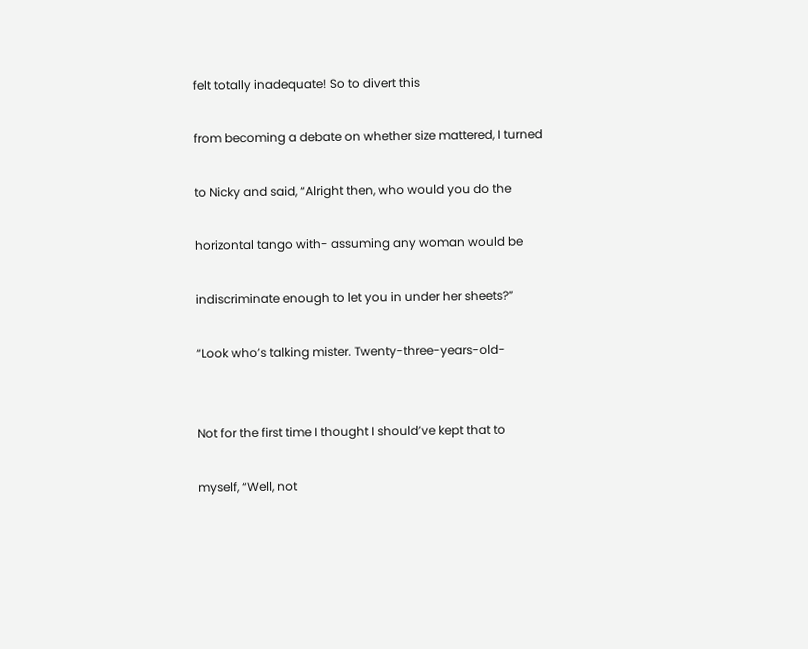felt totally inadequate! So to divert this

from becoming a debate on whether size mattered, I turned

to Nicky and said, “Alright then, who would you do the

horizontal tango with- assuming any woman would be

indiscriminate enough to let you in under her sheets?”

“Look who’s talking mister. Twenty-three-years-old-


Not for the first time I thought I should’ve kept that to

myself, “Well, not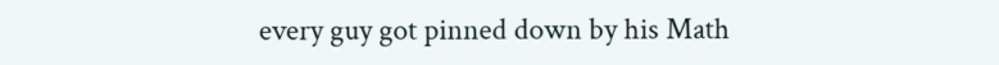every guy got pinned down by his Math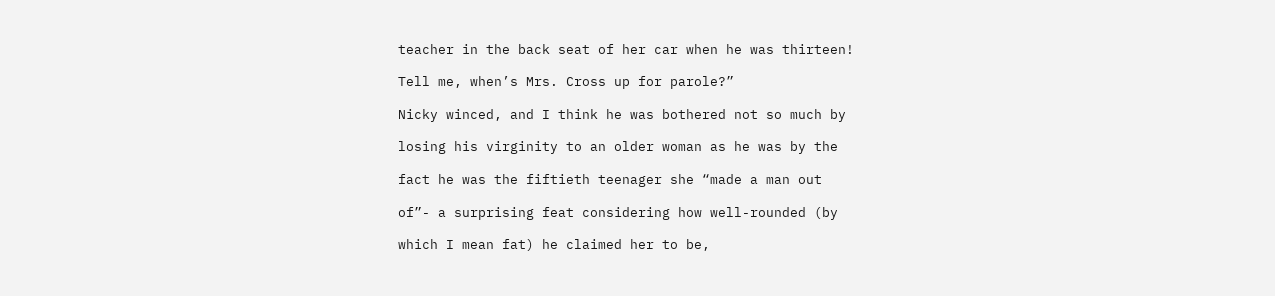teacher in the back seat of her car when he was thirteen!

Tell me, when’s Mrs. Cross up for parole?”

Nicky winced, and I think he was bothered not so much by

losing his virginity to an older woman as he was by the

fact he was the fiftieth teenager she “made a man out

of”- a surprising feat considering how well-rounded (by

which I mean fat) he claimed her to be,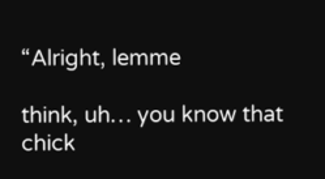“Alright, lemme

think, uh… you know that chick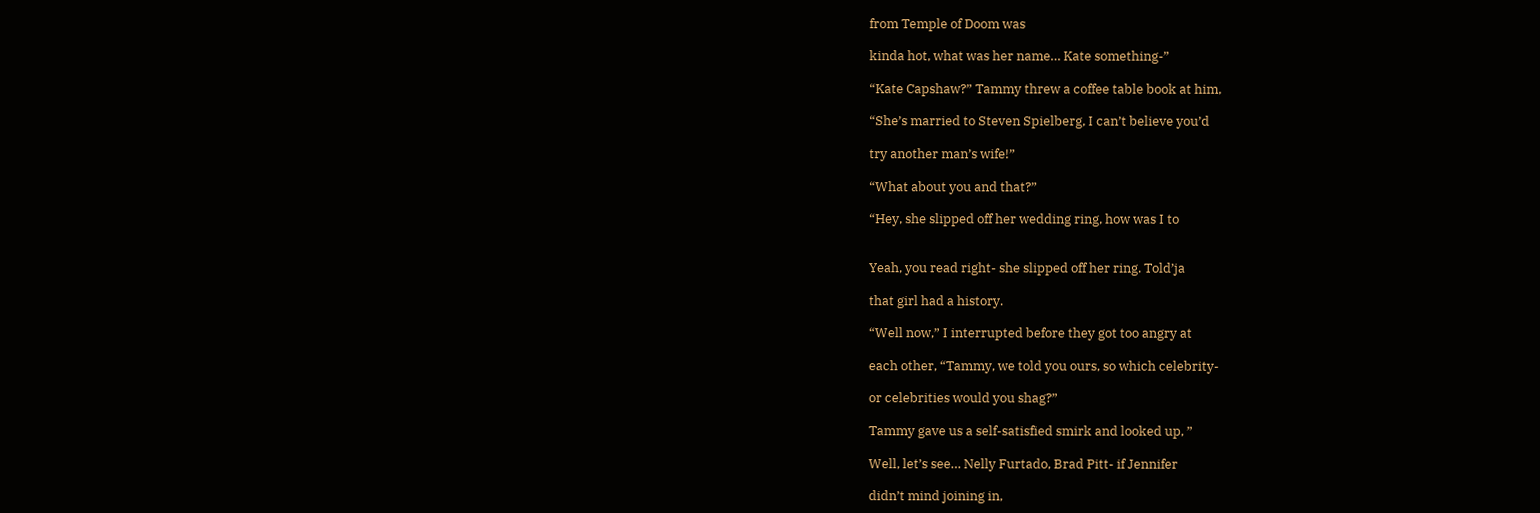from Temple of Doom was

kinda hot, what was her name… Kate something-”

“Kate Capshaw?” Tammy threw a coffee table book at him,

“She’s married to Steven Spielberg, I can’t believe you’d

try another man’s wife!”

“What about you and that?”

“Hey, she slipped off her wedding ring, how was I to


Yeah, you read right- she slipped off her ring. Told’ja

that girl had a history.

“Well now,” I interrupted before they got too angry at

each other, “Tammy, we told you ours, so which celebrity-

or celebrities would you shag?”

Tammy gave us a self-satisfied smirk and looked up, ”

Well, let’s see… Nelly Furtado, Brad Pitt- if Jennifer

didn’t mind joining in,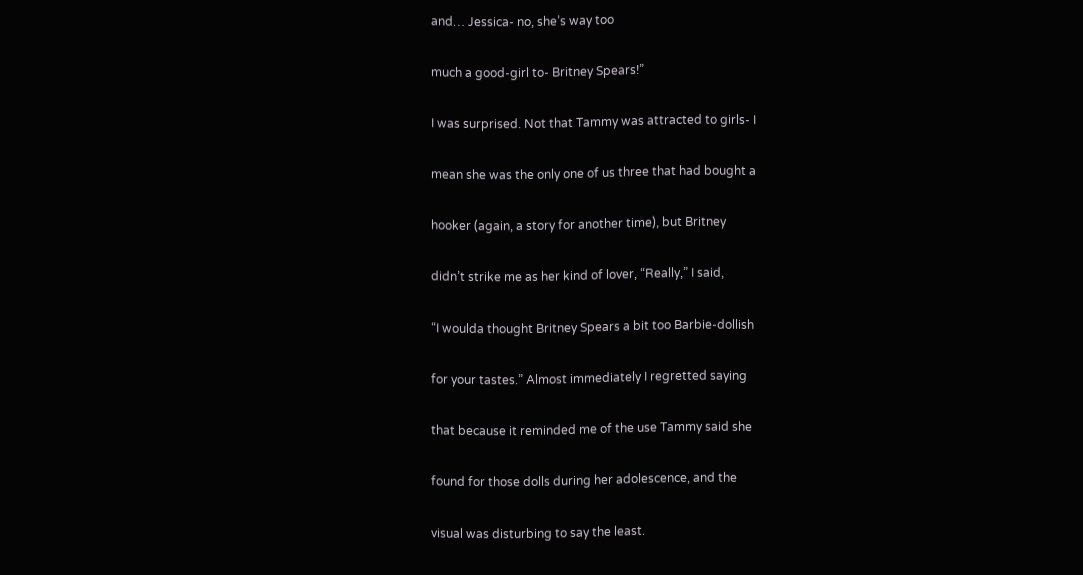and… Jessica- no, she’s way too

much a good-girl to- Britney Spears!”

I was surprised. Not that Tammy was attracted to girls- I

mean she was the only one of us three that had bought a

hooker (again, a story for another time), but Britney

didn’t strike me as her kind of lover, “Really,” I said,

“I woulda thought Britney Spears a bit too Barbie-dollish

for your tastes.” Almost immediately I regretted saying

that because it reminded me of the use Tammy said she

found for those dolls during her adolescence, and the

visual was disturbing to say the least.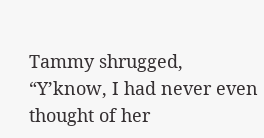Tammy shrugged, “Y’know, I had never even thought of her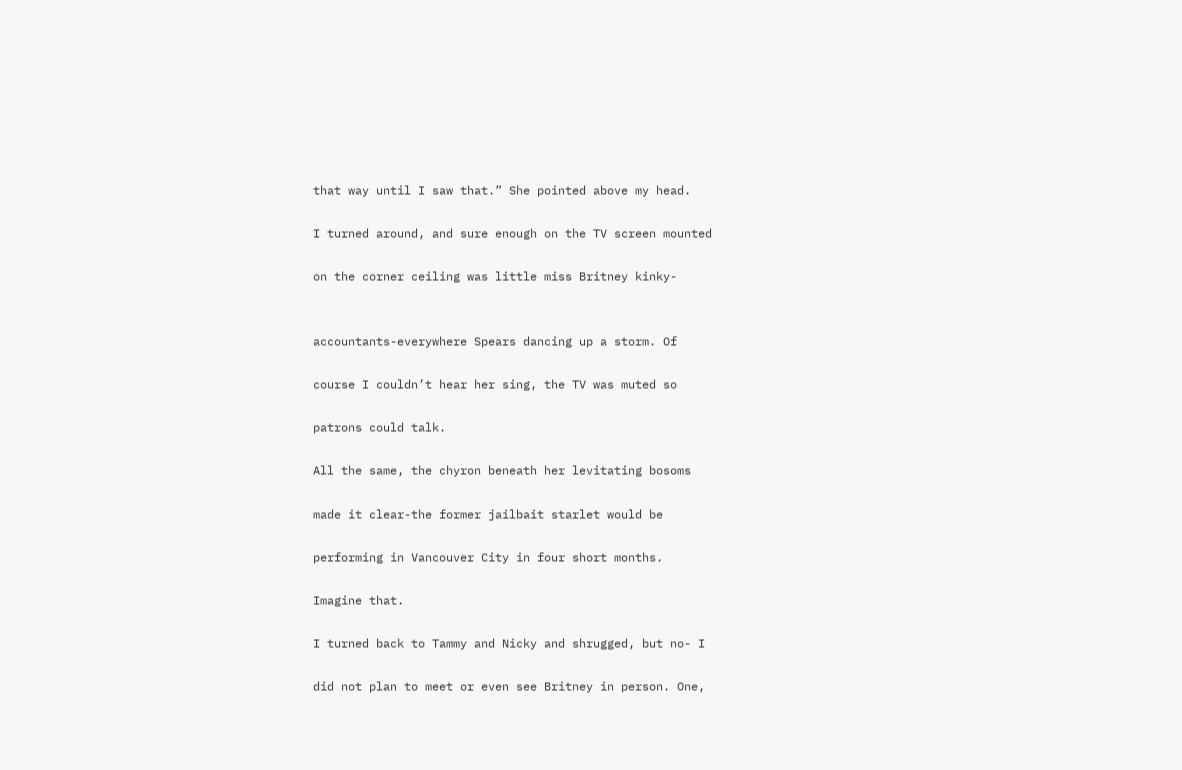that way until I saw that.” She pointed above my head.

I turned around, and sure enough on the TV screen mounted

on the corner ceiling was little miss Britney kinky-


accountants-everywhere Spears dancing up a storm. Of

course I couldn’t hear her sing, the TV was muted so

patrons could talk.

All the same, the chyron beneath her levitating bosoms

made it clear-the former jailbait starlet would be

performing in Vancouver City in four short months.

Imagine that.

I turned back to Tammy and Nicky and shrugged, but no- I

did not plan to meet or even see Britney in person. One,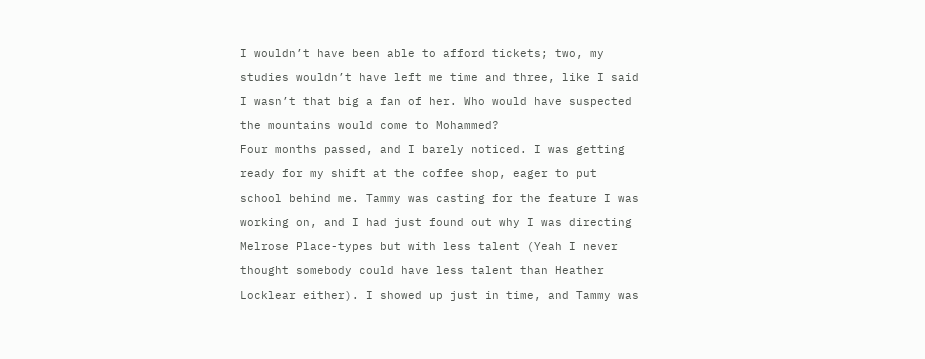I wouldn’t have been able to afford tickets; two, my

studies wouldn’t have left me time and three, like I said

I wasn’t that big a fan of her. Who would have suspected

the mountains would come to Mohammed?

Four months passed, and I barely noticed. I was getting

ready for my shift at the coffee shop, eager to put

school behind me. Tammy was casting for the feature I was

working on, and I had just found out why I was directing

Melrose Place-types but with less talent (Yeah I never

thought somebody could have less talent than Heather

Locklear either). I showed up just in time, and Tammy was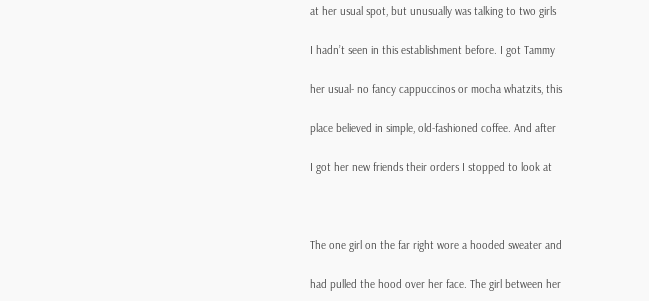at her usual spot, but unusually was talking to two girls

I hadn’t seen in this establishment before. I got Tammy

her usual- no fancy cappuccinos or mocha whatzits, this

place believed in simple, old-fashioned coffee. And after

I got her new friends their orders I stopped to look at



The one girl on the far right wore a hooded sweater and

had pulled the hood over her face. The girl between her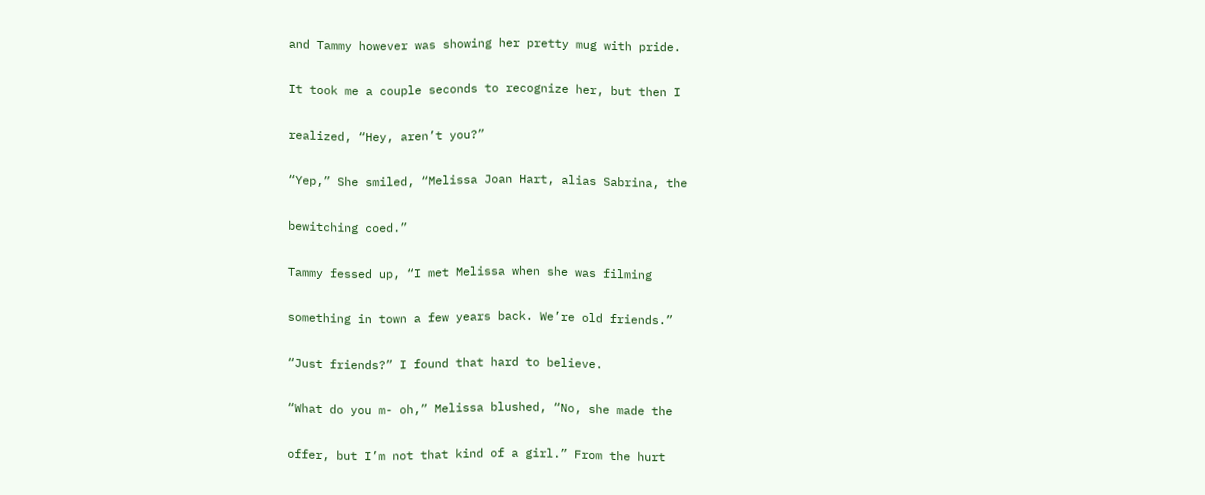and Tammy however was showing her pretty mug with pride.

It took me a couple seconds to recognize her, but then I

realized, “Hey, aren’t you?”

“Yep,” She smiled, “Melissa Joan Hart, alias Sabrina, the

bewitching coed.”

Tammy fessed up, “I met Melissa when she was filming

something in town a few years back. We’re old friends.”

“Just friends?” I found that hard to believe.

“What do you m- oh,” Melissa blushed, “No, she made the

offer, but I’m not that kind of a girl.” From the hurt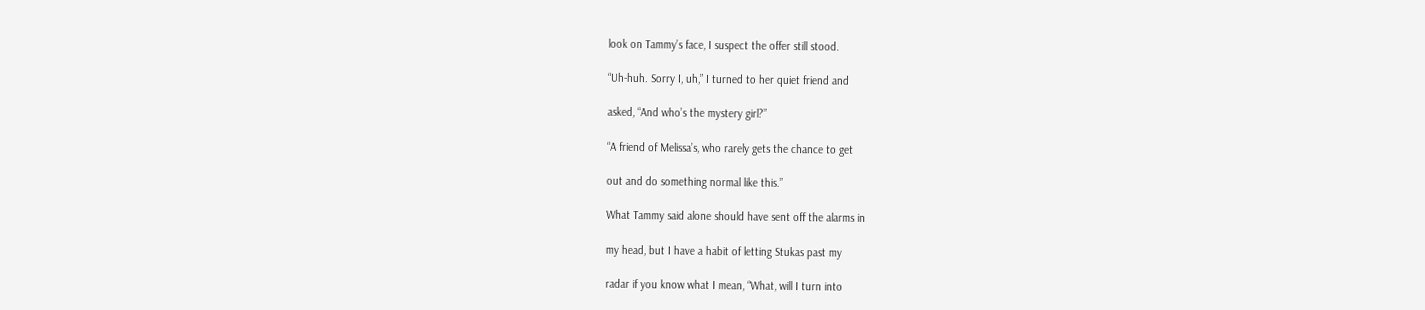look on Tammy’s face, I suspect the offer still stood.

“Uh-huh. Sorry I, uh,” I turned to her quiet friend and

asked, “And who’s the mystery girl?”

“A friend of Melissa’s, who rarely gets the chance to get

out and do something normal like this.”

What Tammy said alone should have sent off the alarms in

my head, but I have a habit of letting Stukas past my

radar if you know what I mean, “What, will I turn into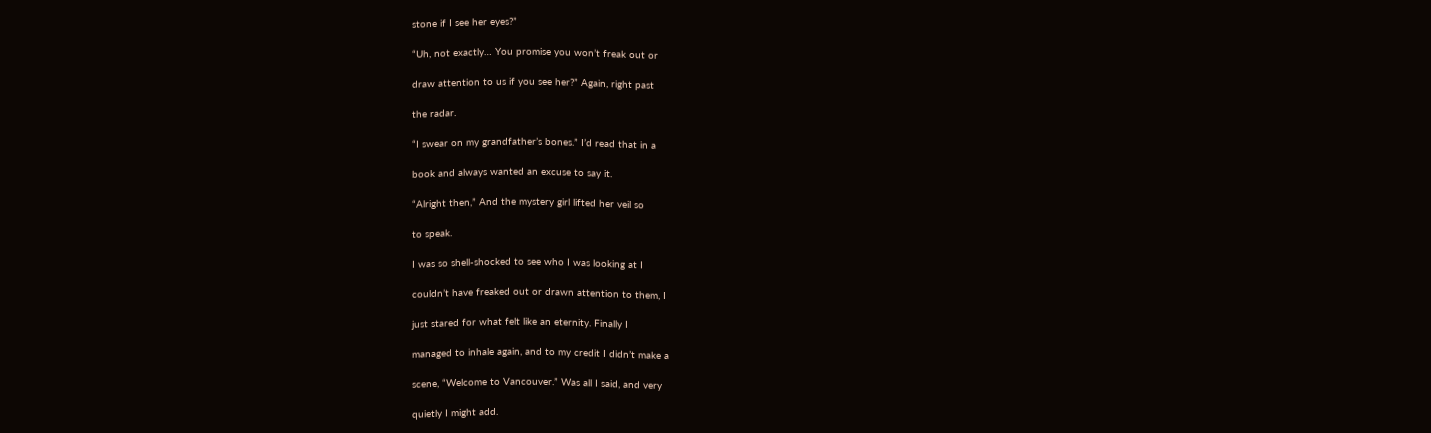stone if I see her eyes?”

“Uh, not exactly… You promise you won’t freak out or

draw attention to us if you see her?” Again, right past

the radar.

“I swear on my grandfather’s bones.” I’d read that in a

book and always wanted an excuse to say it.

“Alright then,” And the mystery girl lifted her veil so

to speak.

I was so shell-shocked to see who I was looking at I

couldn’t have freaked out or drawn attention to them, I

just stared for what felt like an eternity. Finally I

managed to inhale again, and to my credit I didn’t make a

scene, “Welcome to Vancouver.” Was all I said, and very

quietly I might add.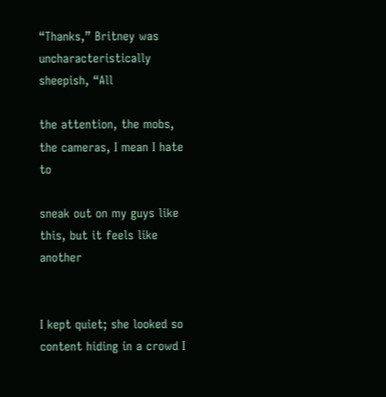“Thanks,” Britney was uncharacteristically sheepish, “All

the attention, the mobs, the cameras, I mean I hate to

sneak out on my guys like this, but it feels like another


I kept quiet; she looked so content hiding in a crowd I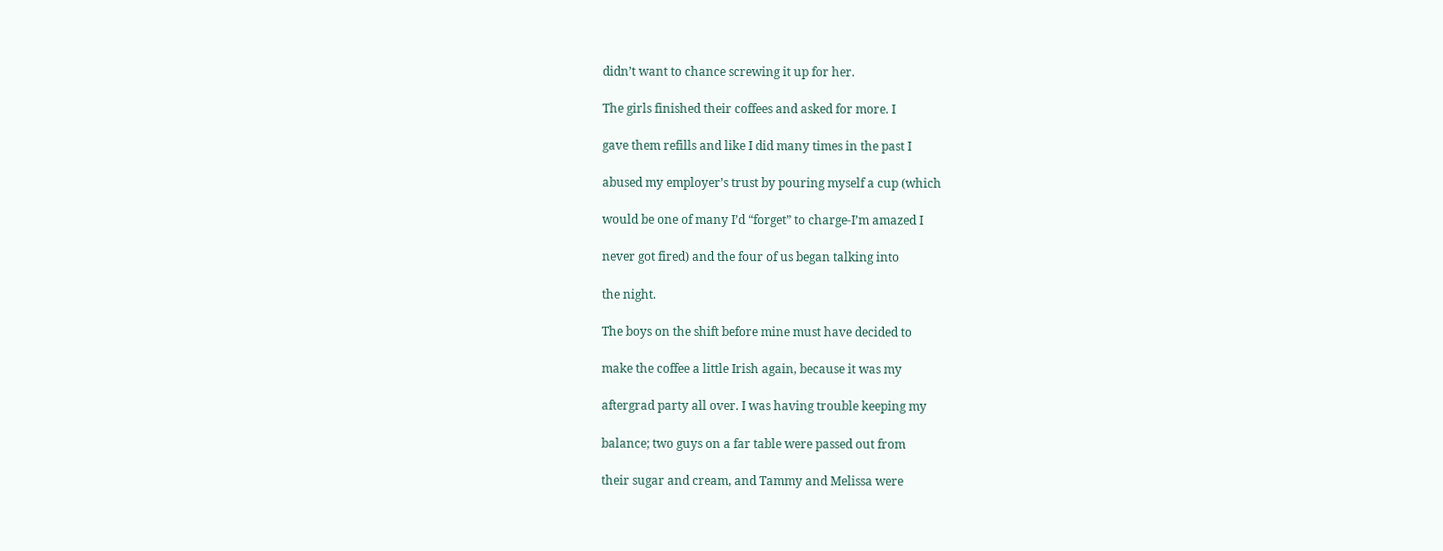didn’t want to chance screwing it up for her.

The girls finished their coffees and asked for more. I

gave them refills and like I did many times in the past I

abused my employer’s trust by pouring myself a cup (which

would be one of many I’d “forget” to charge-I’m amazed I

never got fired) and the four of us began talking into

the night.

The boys on the shift before mine must have decided to

make the coffee a little Irish again, because it was my

aftergrad party all over. I was having trouble keeping my

balance; two guys on a far table were passed out from

their sugar and cream, and Tammy and Melissa were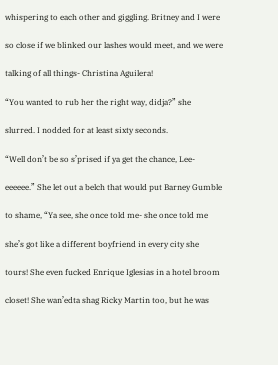whispering to each other and giggling. Britney and I were

so close if we blinked our lashes would meet, and we were

talking of all things- Christina Aguilera!

“You wanted to rub her the right way, didja?” she

slurred. I nodded for at least sixty seconds.

“Well don’t be so s’prised if ya get the chance, Lee-

eeeeee.” She let out a belch that would put Barney Gumble

to shame, “Ya see, she once told me- she once told me

she’s got like a different boyfriend in every city she

tours! She even fucked Enrique Iglesias in a hotel broom

closet! She wan’edta shag Ricky Martin too, but he was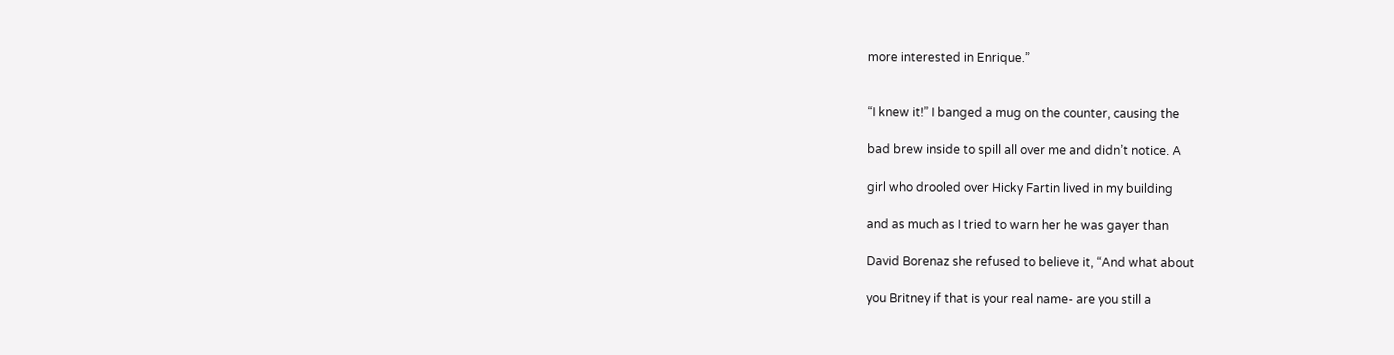more interested in Enrique.”


“I knew it!” I banged a mug on the counter, causing the

bad brew inside to spill all over me and didn’t notice. A

girl who drooled over Hicky Fartin lived in my building

and as much as I tried to warn her he was gayer than

David Borenaz she refused to believe it, “And what about

you Britney if that is your real name- are you still a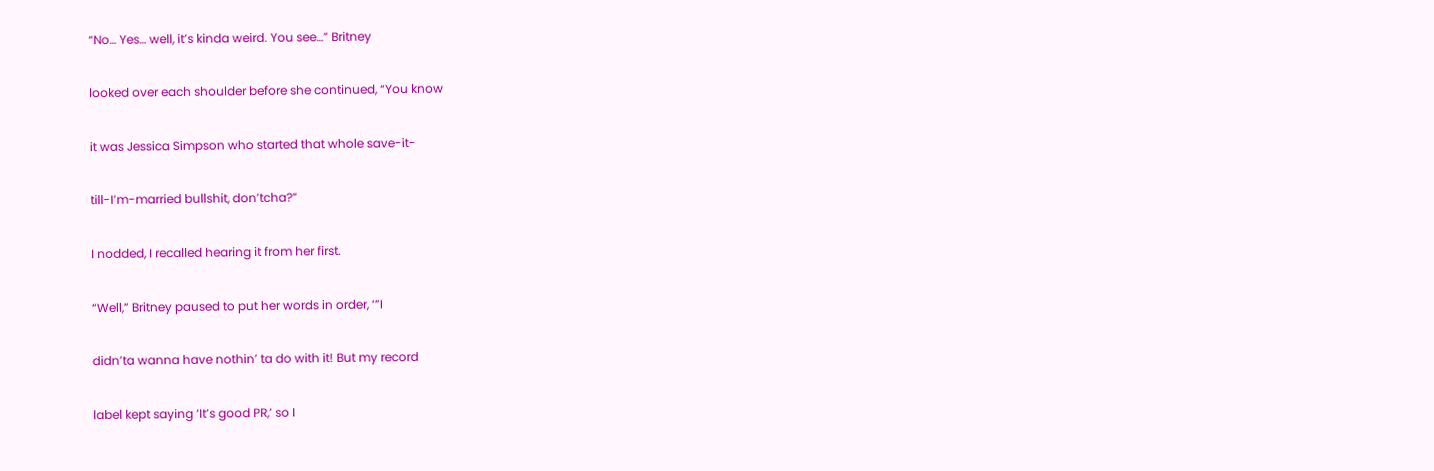“No… Yes… well, it’s kinda weird. You see…” Britney

looked over each shoulder before she continued, “You know

it was Jessica Simpson who started that whole save-it-

till-I’m-married bullshit, don’tcha?”

I nodded, I recalled hearing it from her first.

“Well,” Britney paused to put her words in order, ‘”I

didn’ta wanna have nothin’ ta do with it! But my record

label kept saying ‘It’s good PR,’ so I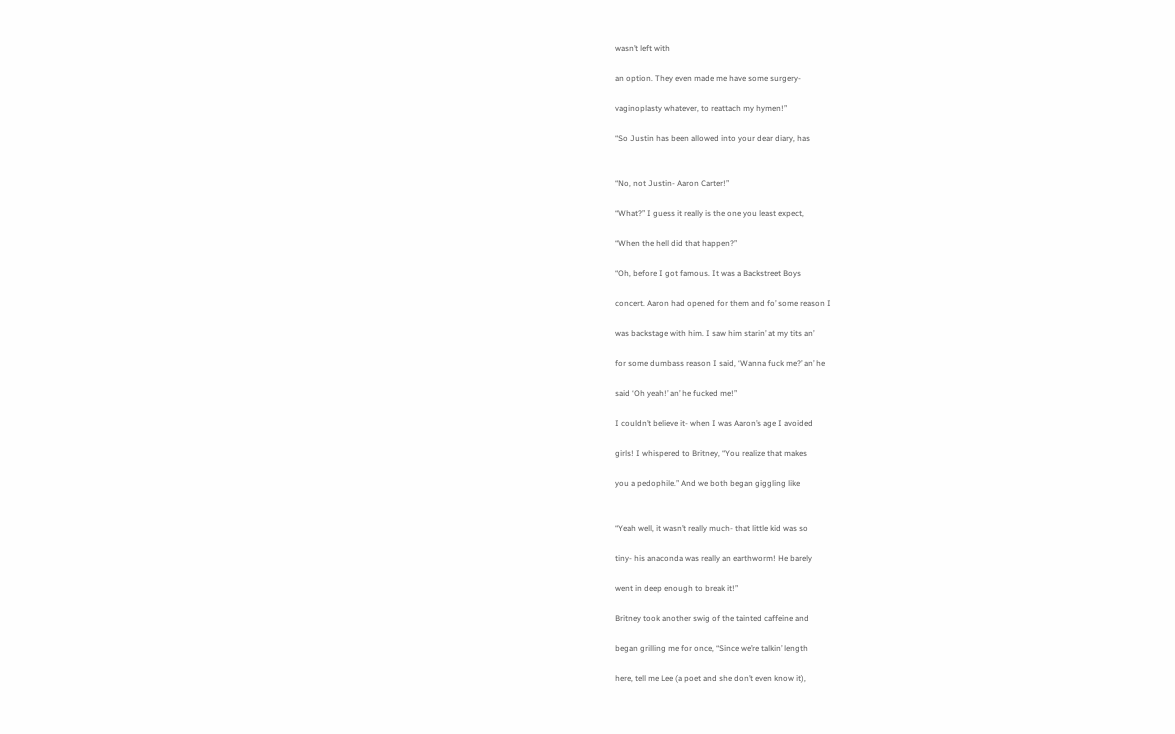wasn’t left with

an option. They even made me have some surgery-

vaginoplasty whatever, to reattach my hymen!”

“So Justin has been allowed into your dear diary, has


“No, not Justin- Aaron Carter!”

“What?” I guess it really is the one you least expect,

“When the hell did that happen?”

“Oh, before I got famous. It was a Backstreet Boys

concert. Aaron had opened for them and fo’ some reason I

was backstage with him. I saw him starin’ at my tits an’

for some dumbass reason I said, ‘Wanna fuck me?’ an’ he

said ‘Oh yeah!’ an’ he fucked me!”

I couldn’t believe it- when I was Aaron’s age I avoided

girls! I whispered to Britney, “You realize that makes

you a pedophile.” And we both began giggling like


“Yeah well, it wasn’t really much- that little kid was so

tiny- his anaconda was really an earthworm! He barely

went in deep enough to break it!”

Britney took another swig of the tainted caffeine and

began grilling me for once, “Since we’re talkin’ length

here, tell me Lee (a poet and she don’t even know it),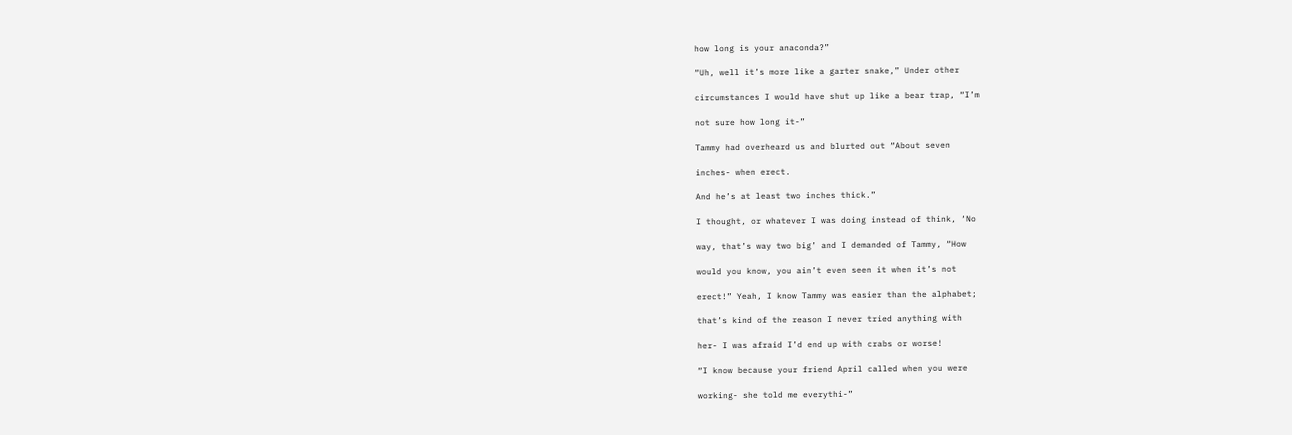how long is your anaconda?”

“Uh, well it’s more like a garter snake,” Under other

circumstances I would have shut up like a bear trap, “I’m

not sure how long it-”

Tammy had overheard us and blurted out “About seven

inches- when erect.

And he’s at least two inches thick.”

I thought, or whatever I was doing instead of think, ‘No

way, that’s way two big’ and I demanded of Tammy, “How

would you know, you ain’t even seen it when it’s not

erect!” Yeah, I know Tammy was easier than the alphabet;

that’s kind of the reason I never tried anything with

her- I was afraid I’d end up with crabs or worse!

“I know because your friend April called when you were

working- she told me everythi-”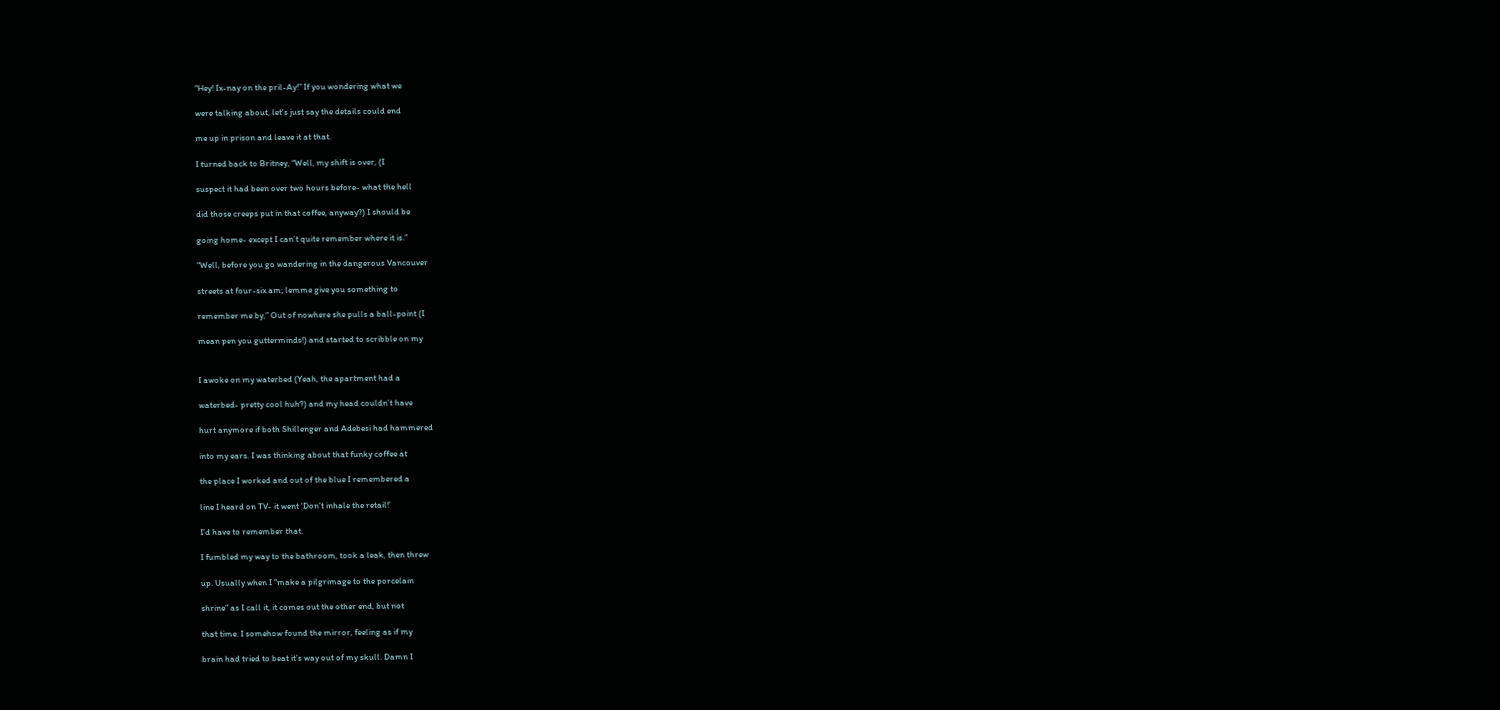“Hey! Ix-nay on the pril-Ay!” If you wondering what we

were talking about, let’s just say the details could end

me up in prison and leave it at that.

I turned back to Britney, “Well, my shift is over, (I

suspect it had been over two hours before- what the hell

did those creeps put in that coffee, anyway?) I should be

going home- except I can’t quite remember where it is.”

“Well, before you go wandering in the dangerous Vancouver

streets at four-six am; lemme give you something to

remember me by,” Out of nowhere she pulls a ball-point (I

mean pen you gutterminds!) and started to scribble on my


I awoke on my waterbed (Yeah, the apartment had a

waterbed- pretty cool huh?) and my head couldn’t have

hurt anymore if both Shillenger and Adebesi had hammered

into my ears. I was thinking about that funky coffee at

the place I worked and out of the blue I remembered a

line I heard on TV- it went ‘Don’t inhale the retail!’

I’d have to remember that.

I fumbled my way to the bathroom, took a leak, then threw

up. Usually when I “make a pilgrimage to the porcelain

shrine” as I call it, it comes out the other end, but not

that time. I somehow found the mirror, feeling as if my

brain had tried to beat it’s way out of my skull. Damn I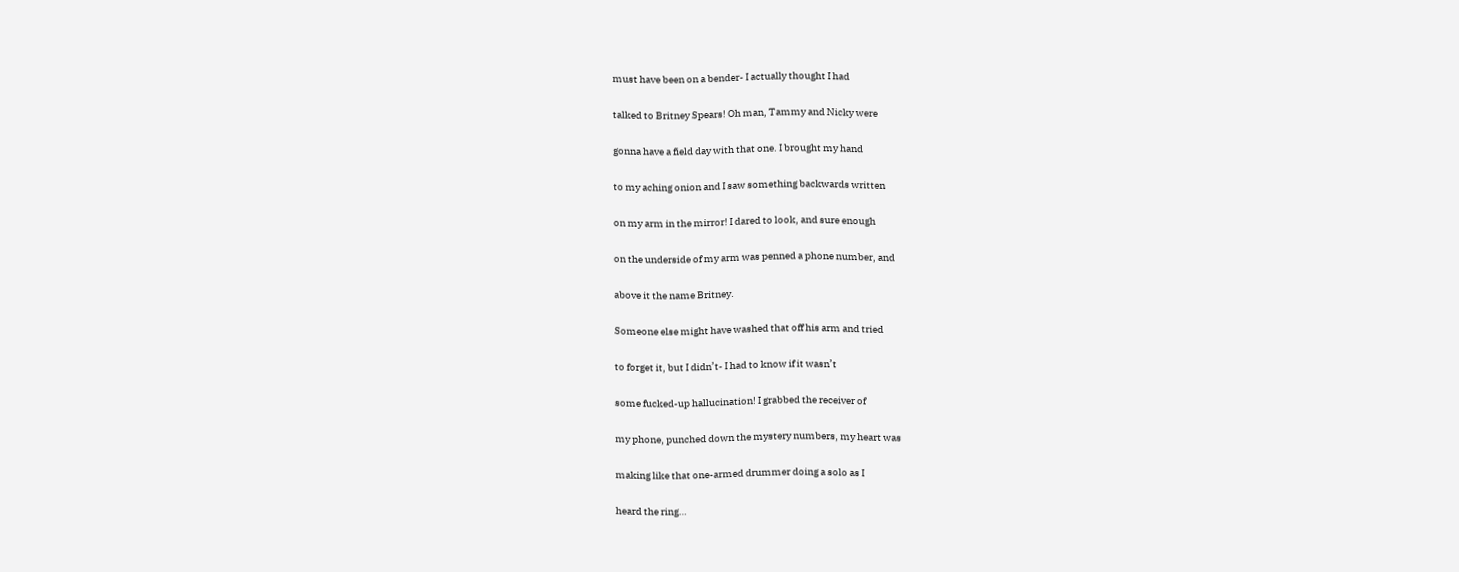must have been on a bender- I actually thought I had

talked to Britney Spears! Oh man, Tammy and Nicky were

gonna have a field day with that one. I brought my hand

to my aching onion and I saw something backwards written

on my arm in the mirror! I dared to look, and sure enough

on the underside of my arm was penned a phone number, and

above it the name Britney.

Someone else might have washed that off his arm and tried

to forget it, but I didn’t- I had to know if it wasn’t

some fucked-up hallucination! I grabbed the receiver of

my phone, punched down the mystery numbers, my heart was

making like that one-armed drummer doing a solo as I

heard the ring…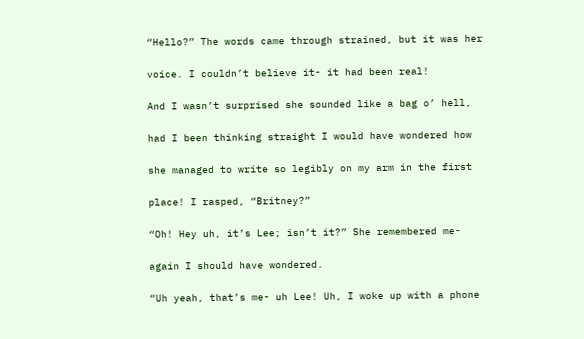“Hello?” The words came through strained, but it was her

voice. I couldn’t believe it- it had been real!

And I wasn’t surprised she sounded like a bag o’ hell,

had I been thinking straight I would have wondered how

she managed to write so legibly on my arm in the first

place! I rasped, “Britney?”

“Oh! Hey uh, it’s Lee; isn’t it?” She remembered me-

again I should have wondered.

“Uh yeah, that’s me- uh Lee! Uh, I woke up with a phone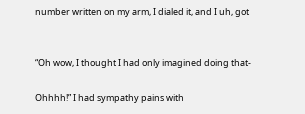number written on my arm, I dialed it, and I uh, got


“Oh wow, I thought I had only imagined doing that-

Ohhhh!” I had sympathy pains with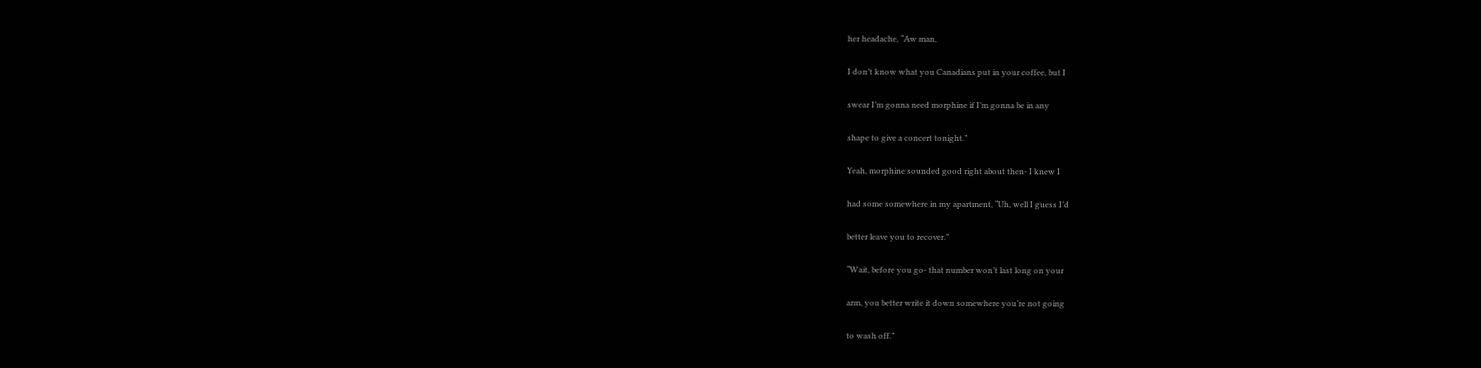her headache, “Aw man,

I don’t know what you Canadians put in your coffee, but I

swear I’m gonna need morphine if I’m gonna be in any

shape to give a concert tonight.”

Yeah, morphine sounded good right about then- I knew I

had some somewhere in my apartment, “Uh, well I guess I’d

better leave you to recover.”

“Wait, before you go- that number won’t last long on your

arm, you better write it down somewhere you’re not going

to wash off.”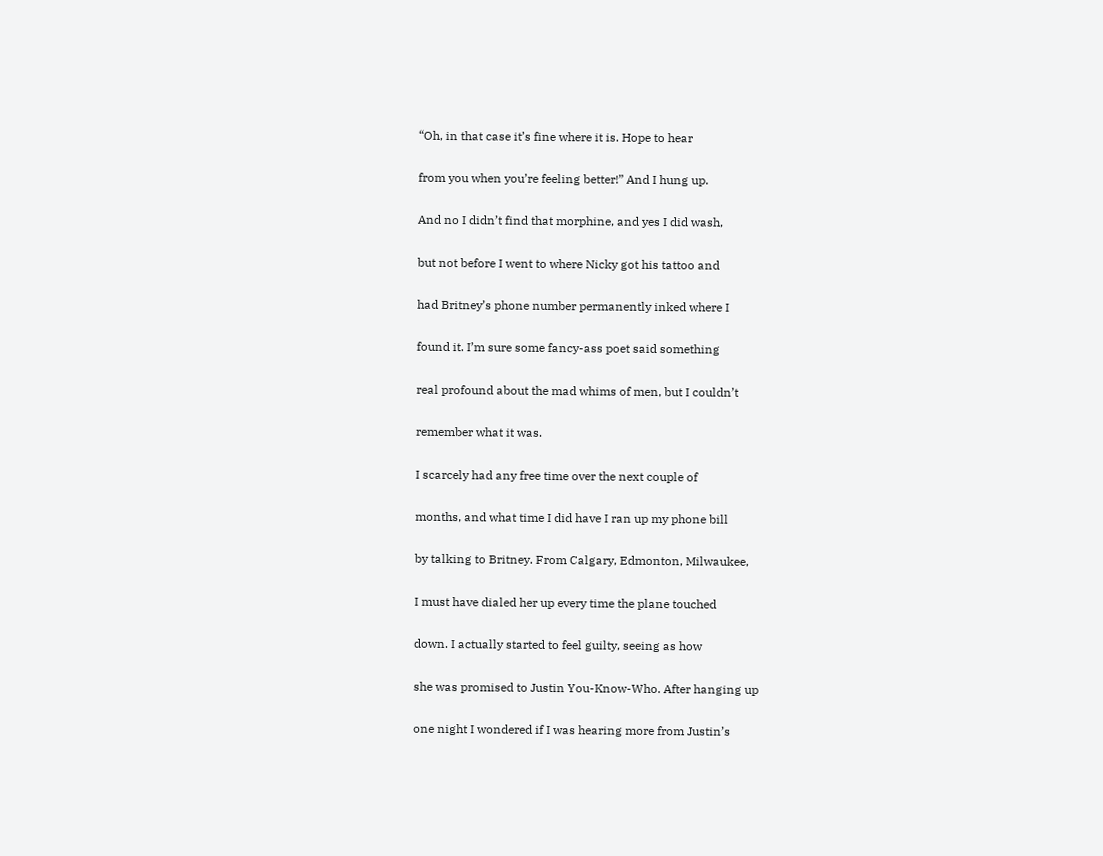“Oh, in that case it’s fine where it is. Hope to hear

from you when you’re feeling better!” And I hung up.

And no I didn’t find that morphine, and yes I did wash,

but not before I went to where Nicky got his tattoo and

had Britney’s phone number permanently inked where I

found it. I’m sure some fancy-ass poet said something

real profound about the mad whims of men, but I couldn’t

remember what it was.

I scarcely had any free time over the next couple of

months, and what time I did have I ran up my phone bill

by talking to Britney. From Calgary, Edmonton, Milwaukee,

I must have dialed her up every time the plane touched

down. I actually started to feel guilty, seeing as how

she was promised to Justin You-Know-Who. After hanging up

one night I wondered if I was hearing more from Justin’s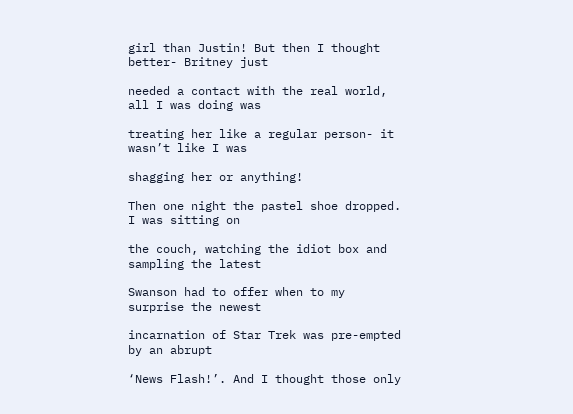girl than Justin! But then I thought better- Britney just

needed a contact with the real world, all I was doing was

treating her like a regular person- it wasn’t like I was

shagging her or anything!

Then one night the pastel shoe dropped. I was sitting on

the couch, watching the idiot box and sampling the latest

Swanson had to offer when to my surprise the newest

incarnation of Star Trek was pre-empted by an abrupt

‘News Flash!’. And I thought those only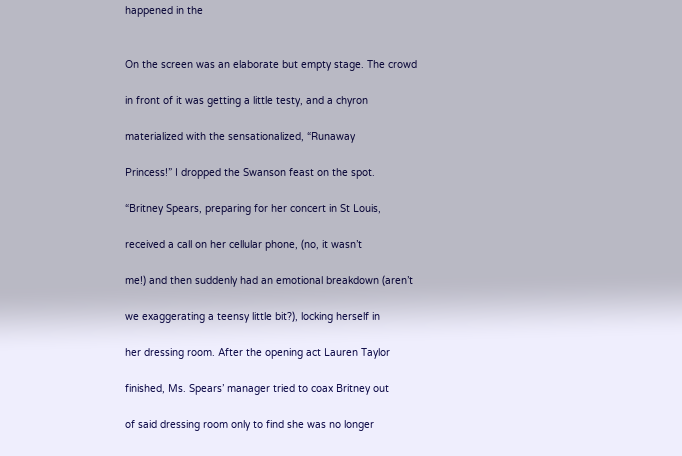happened in the


On the screen was an elaborate but empty stage. The crowd

in front of it was getting a little testy, and a chyron

materialized with the sensationalized, “Runaway

Princess!” I dropped the Swanson feast on the spot.

“Britney Spears, preparing for her concert in St Louis,

received a call on her cellular phone, (no, it wasn’t

me!) and then suddenly had an emotional breakdown (aren’t

we exaggerating a teensy little bit?), locking herself in

her dressing room. After the opening act Lauren Taylor

finished, Ms. Spears’ manager tried to coax Britney out

of said dressing room only to find she was no longer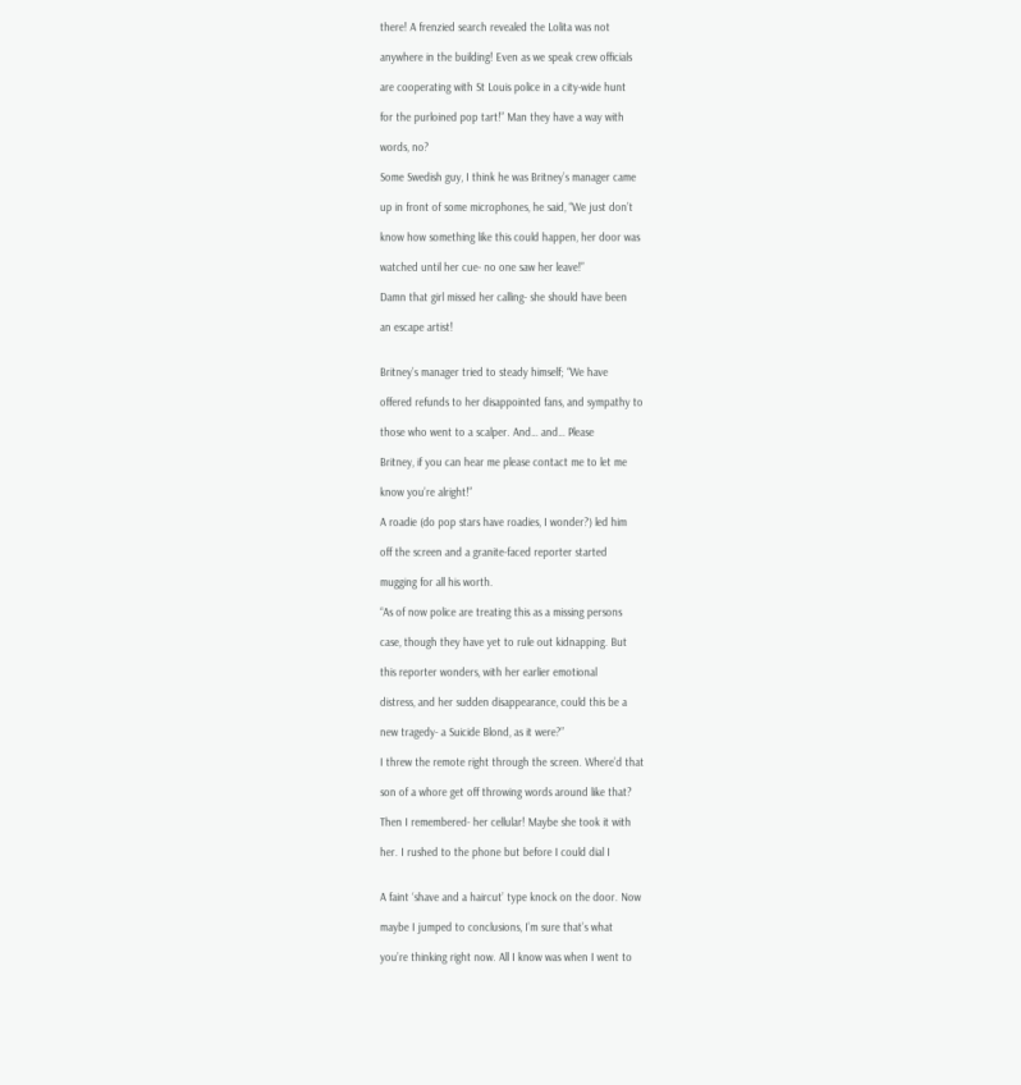there! A frenzied search revealed the Lolita was not

anywhere in the building! Even as we speak crew officials

are cooperating with St Louis police in a city-wide hunt

for the purloined pop tart!” Man they have a way with

words, no?

Some Swedish guy, I think he was Britney’s manager came

up in front of some microphones, he said, “We just don’t

know how something like this could happen, her door was

watched until her cue- no one saw her leave!”

Damn that girl missed her calling- she should have been

an escape artist!


Britney’s manager tried to steady himself; “We have

offered refunds to her disappointed fans, and sympathy to

those who went to a scalper. And… and… Please

Britney, if you can hear me please contact me to let me

know you’re alright!”

A roadie (do pop stars have roadies, I wonder?) led him

off the screen and a granite-faced reporter started

mugging for all his worth.

“As of now police are treating this as a missing persons

case, though they have yet to rule out kidnapping. But

this reporter wonders, with her earlier emotional

distress, and her sudden disappearance, could this be a

new tragedy- a Suicide Blond, as it were?”

I threw the remote right through the screen. Where’d that

son of a whore get off throwing words around like that?

Then I remembered- her cellular! Maybe she took it with

her. I rushed to the phone but before I could dial I


A faint ‘shave and a haircut’ type knock on the door. Now

maybe I jumped to conclusions, I’m sure that’s what

you’re thinking right now. All I know was when I went to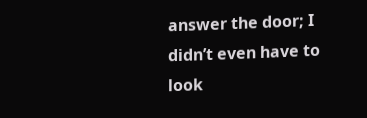answer the door; I didn’t even have to look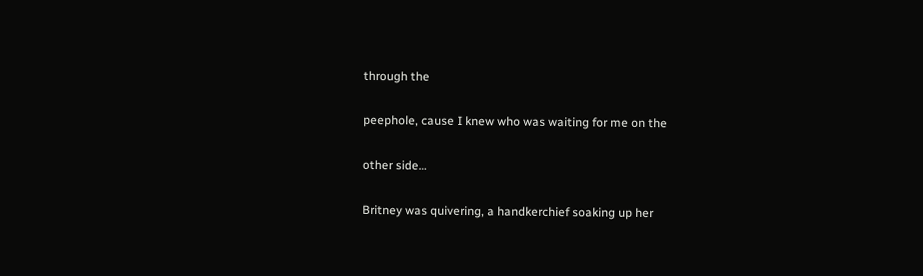through the

peephole, cause I knew who was waiting for me on the

other side…

Britney was quivering, a handkerchief soaking up her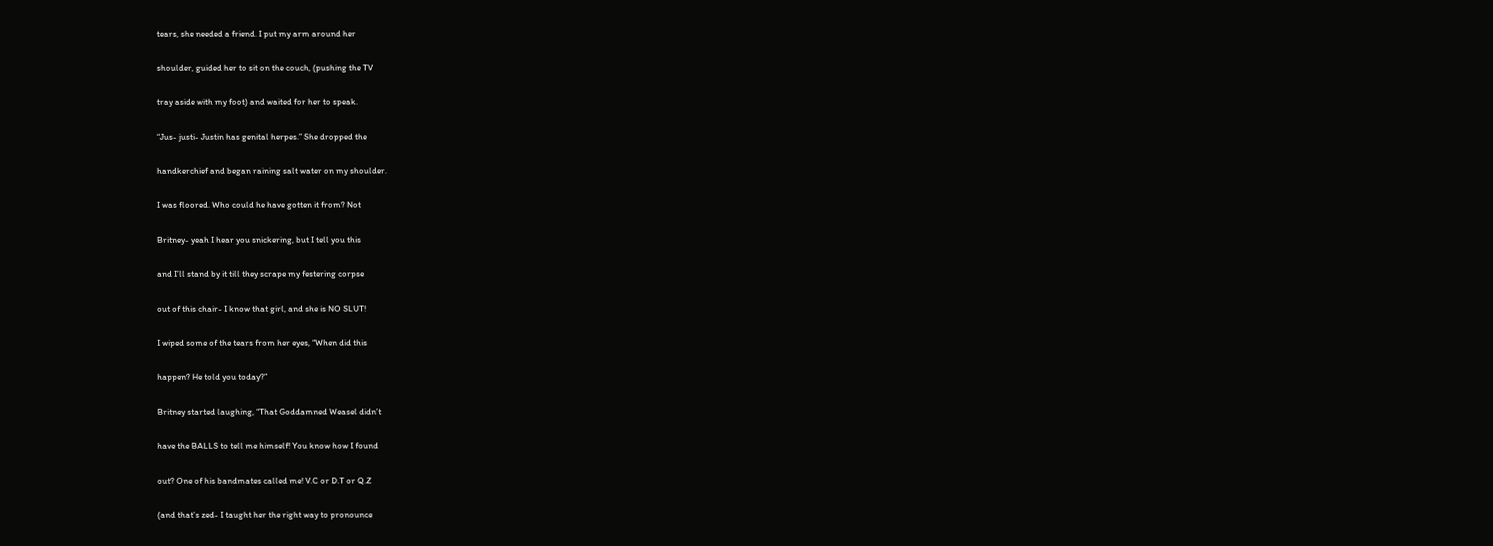tears, she needed a friend. I put my arm around her

shoulder, guided her to sit on the couch, (pushing the TV

tray aside with my foot) and waited for her to speak.

“Jus- justi- Justin has genital herpes.” She dropped the

handkerchief and began raining salt water on my shoulder.

I was floored. Who could he have gotten it from? Not

Britney- yeah I hear you snickering, but I tell you this

and I’ll stand by it till they scrape my festering corpse

out of this chair- I know that girl, and she is NO SLUT!

I wiped some of the tears from her eyes, “When did this

happen? He told you today?”

Britney started laughing, “That Goddamned Weasel didn’t

have the BALLS to tell me himself! You know how I found

out? One of his bandmates called me! V.C or D.T or Q.Z

(and that’s zed- I taught her the right way to pronounce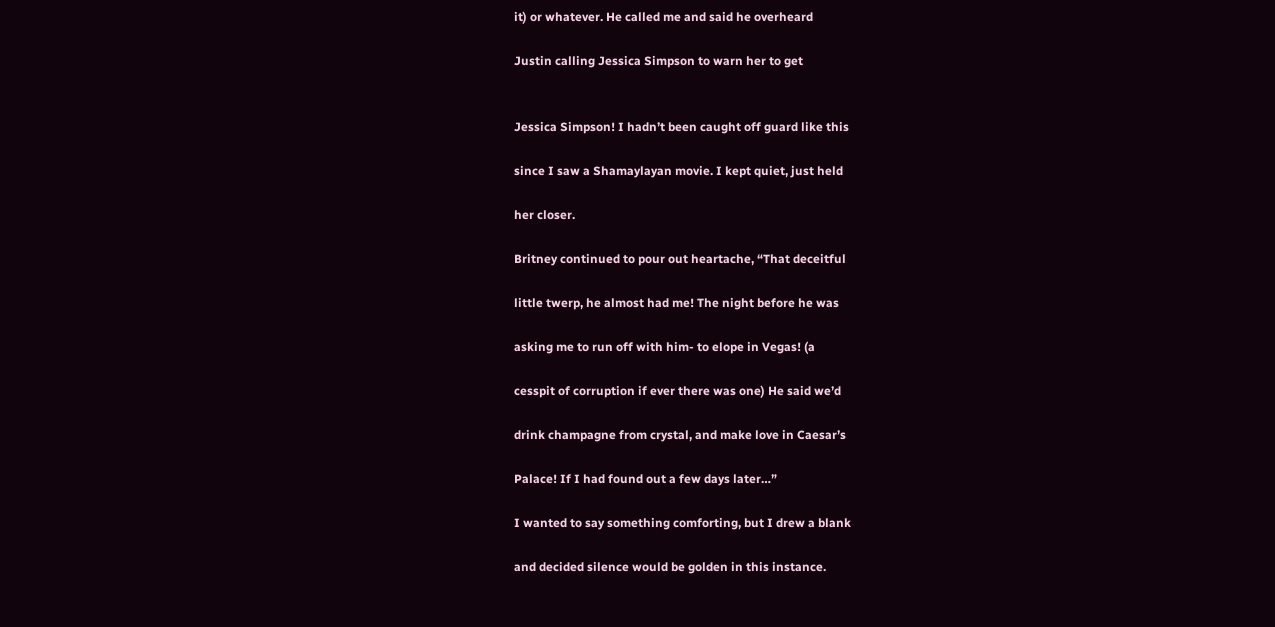it) or whatever. He called me and said he overheard

Justin calling Jessica Simpson to warn her to get


Jessica Simpson! I hadn’t been caught off guard like this

since I saw a Shamaylayan movie. I kept quiet, just held

her closer.

Britney continued to pour out heartache, “That deceitful

little twerp, he almost had me! The night before he was

asking me to run off with him- to elope in Vegas! (a

cesspit of corruption if ever there was one) He said we’d

drink champagne from crystal, and make love in Caesar’s

Palace! If I had found out a few days later…”

I wanted to say something comforting, but I drew a blank

and decided silence would be golden in this instance.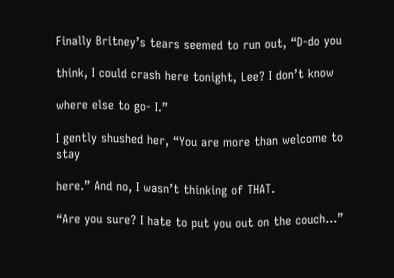Finally Britney’s tears seemed to run out, “D-do you

think, I could crash here tonight, Lee? I don’t know

where else to go- I.”

I gently shushed her, “You are more than welcome to stay

here.” And no, I wasn’t thinking of THAT.

“Are you sure? I hate to put you out on the couch…”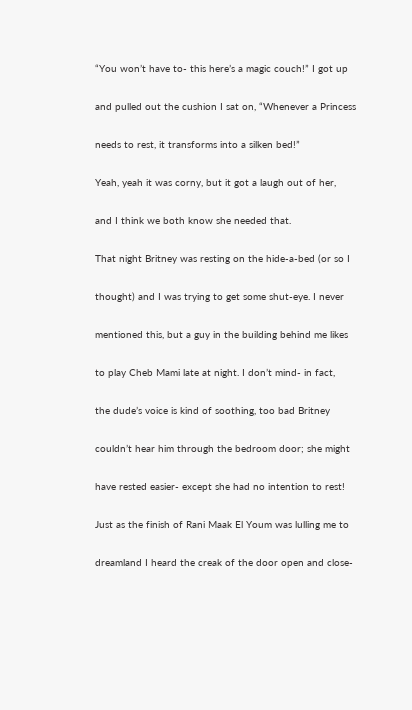“You won’t have to- this here’s a magic couch!” I got up

and pulled out the cushion I sat on, “Whenever a Princess

needs to rest, it transforms into a silken bed!”

Yeah, yeah it was corny, but it got a laugh out of her,

and I think we both know she needed that.

That night Britney was resting on the hide-a-bed (or so I

thought) and I was trying to get some shut-eye. I never

mentioned this, but a guy in the building behind me likes

to play Cheb Mami late at night. I don’t mind- in fact,

the dude’s voice is kind of soothing, too bad Britney

couldn’t hear him through the bedroom door; she might

have rested easier- except she had no intention to rest!

Just as the finish of Rani Maak El Youm was lulling me to

dreamland I heard the creak of the door open and close-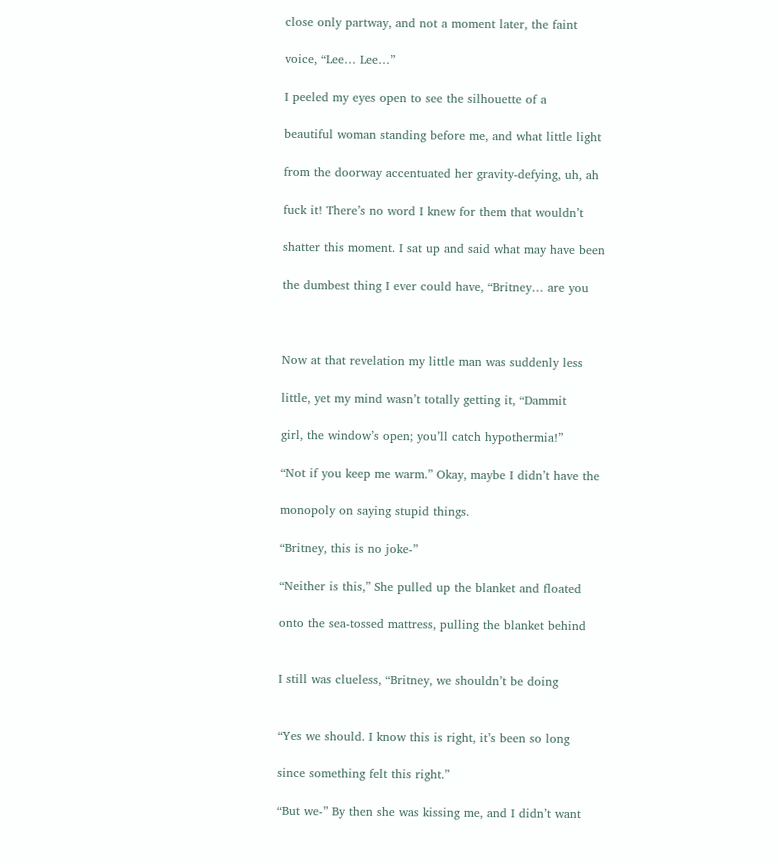close only partway, and not a moment later, the faint

voice, “Lee… Lee…”

I peeled my eyes open to see the silhouette of a

beautiful woman standing before me, and what little light

from the doorway accentuated her gravity-defying, uh, ah

fuck it! There’s no word I knew for them that wouldn’t

shatter this moment. I sat up and said what may have been

the dumbest thing I ever could have, “Britney… are you



Now at that revelation my little man was suddenly less

little, yet my mind wasn’t totally getting it, “Dammit

girl, the window’s open; you’ll catch hypothermia!”

“Not if you keep me warm.” Okay, maybe I didn’t have the

monopoly on saying stupid things.

“Britney, this is no joke-”

“Neither is this,” She pulled up the blanket and floated

onto the sea-tossed mattress, pulling the blanket behind


I still was clueless, “Britney, we shouldn’t be doing


“Yes we should. I know this is right, it’s been so long

since something felt this right.”

“But we-” By then she was kissing me, and I didn’t want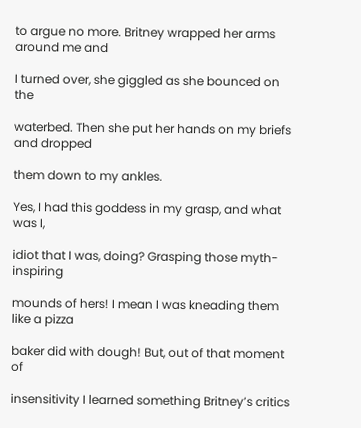to argue no more. Britney wrapped her arms around me and

I turned over, she giggled as she bounced on the

waterbed. Then she put her hands on my briefs and dropped

them down to my ankles.

Yes, I had this goddess in my grasp, and what was I,

idiot that I was, doing? Grasping those myth-inspiring

mounds of hers! I mean I was kneading them like a pizza

baker did with dough! But, out of that moment of

insensitivity I learned something Britney’s critics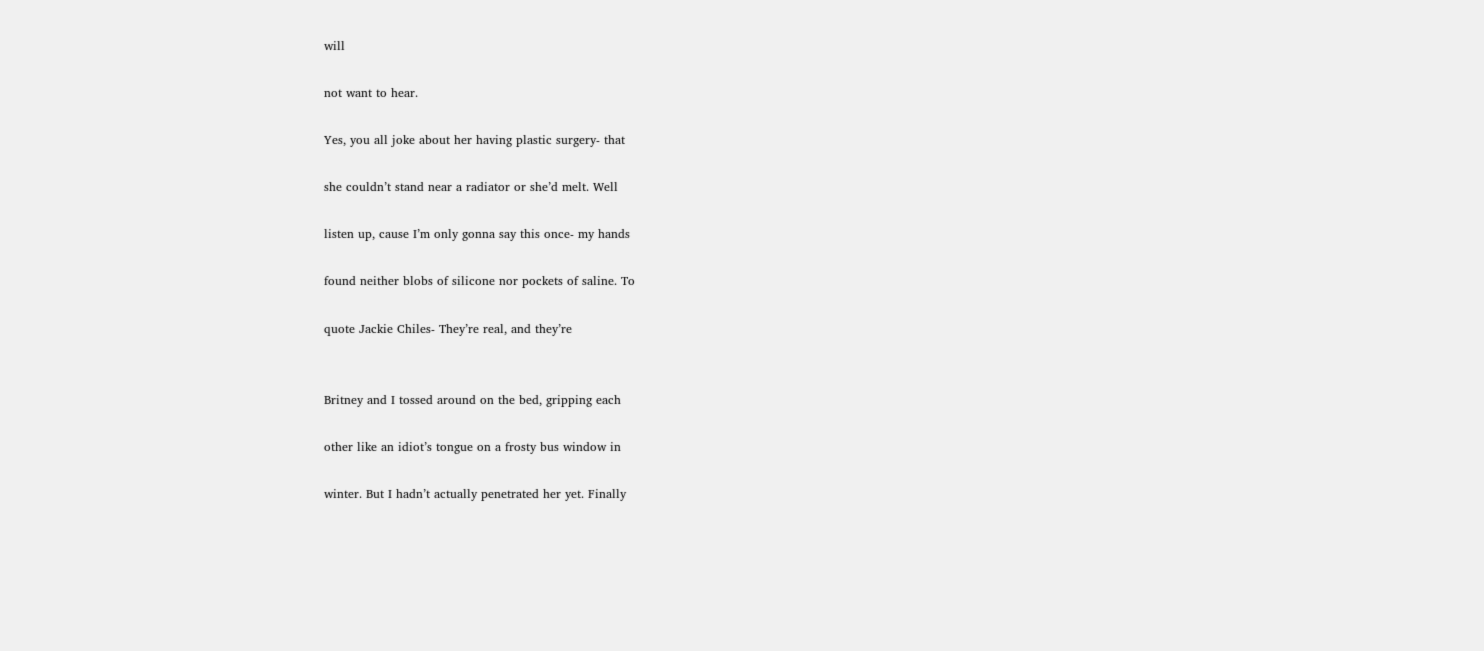will

not want to hear.

Yes, you all joke about her having plastic surgery- that

she couldn’t stand near a radiator or she’d melt. Well

listen up, cause I’m only gonna say this once- my hands

found neither blobs of silicone nor pockets of saline. To

quote Jackie Chiles- They’re real, and they’re


Britney and I tossed around on the bed, gripping each

other like an idiot’s tongue on a frosty bus window in

winter. But I hadn’t actually penetrated her yet. Finally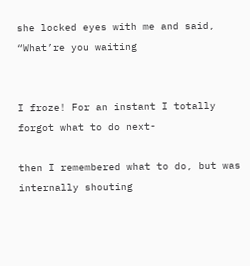she locked eyes with me and said, “What’re you waiting


I froze! For an instant I totally forgot what to do next-

then I remembered what to do, but was internally shouting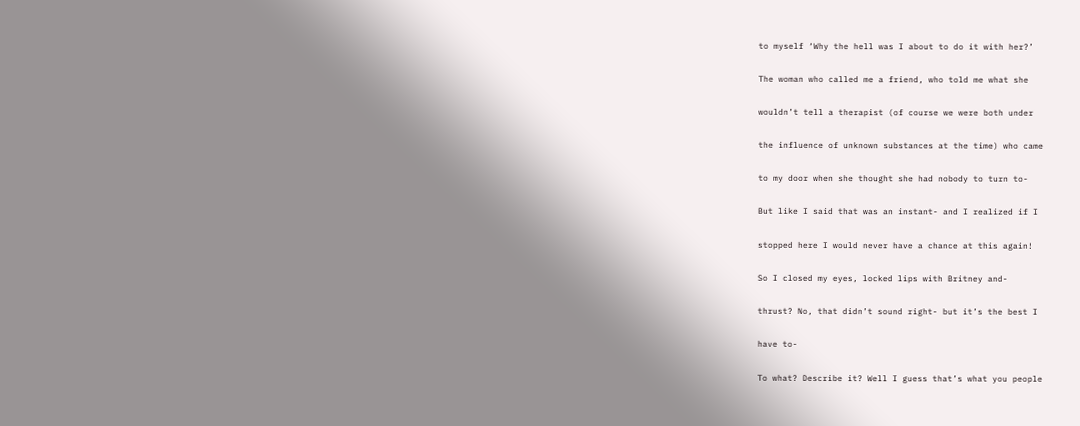to myself ‘Why the hell was I about to do it with her?’

The woman who called me a friend, who told me what she

wouldn’t tell a therapist (of course we were both under

the influence of unknown substances at the time) who came

to my door when she thought she had nobody to turn to-

But like I said that was an instant- and I realized if I

stopped here I would never have a chance at this again!

So I closed my eyes, locked lips with Britney and-

thrust? No, that didn’t sound right- but it’s the best I

have to-

To what? Describe it? Well I guess that’s what you people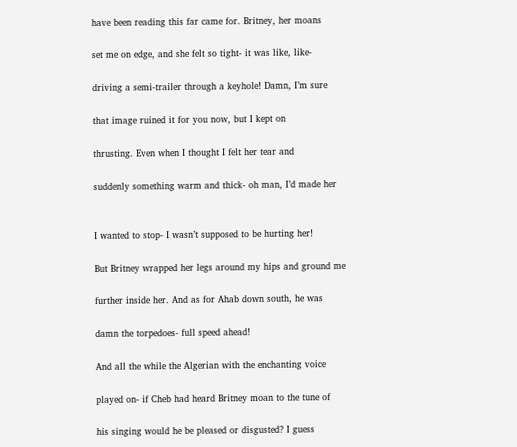have been reading this far came for. Britney, her moans

set me on edge, and she felt so tight- it was like, like-

driving a semi-trailer through a keyhole! Damn, I’m sure

that image ruined it for you now, but I kept on

thrusting. Even when I thought I felt her tear and

suddenly something warm and thick- oh man, I’d made her


I wanted to stop- I wasn’t supposed to be hurting her!

But Britney wrapped her legs around my hips and ground me

further inside her. And as for Ahab down south, he was

damn the torpedoes- full speed ahead!

And all the while the Algerian with the enchanting voice

played on- if Cheb had heard Britney moan to the tune of

his singing would he be pleased or disgusted? I guess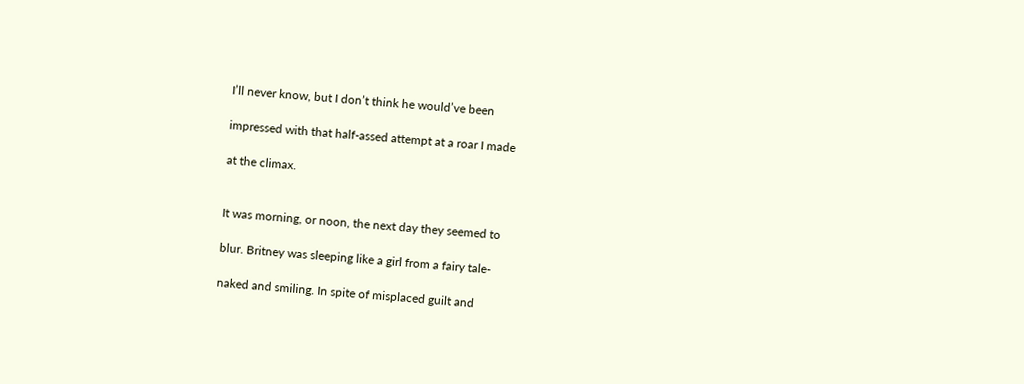I’ll never know, but I don’t think he would’ve been

impressed with that half-assed attempt at a roar I made

at the climax.


It was morning, or noon, the next day they seemed to

blur. Britney was sleeping like a girl from a fairy tale-

naked and smiling. In spite of misplaced guilt and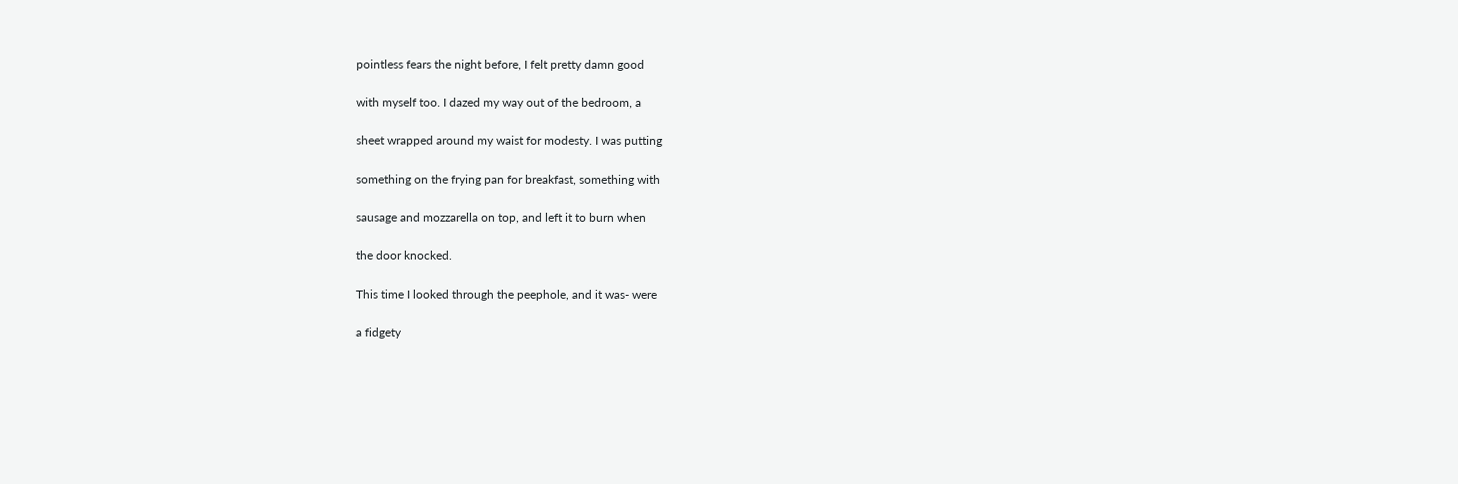pointless fears the night before, I felt pretty damn good

with myself too. I dazed my way out of the bedroom, a

sheet wrapped around my waist for modesty. I was putting

something on the frying pan for breakfast, something with

sausage and mozzarella on top, and left it to burn when

the door knocked.

This time I looked through the peephole, and it was- were

a fidgety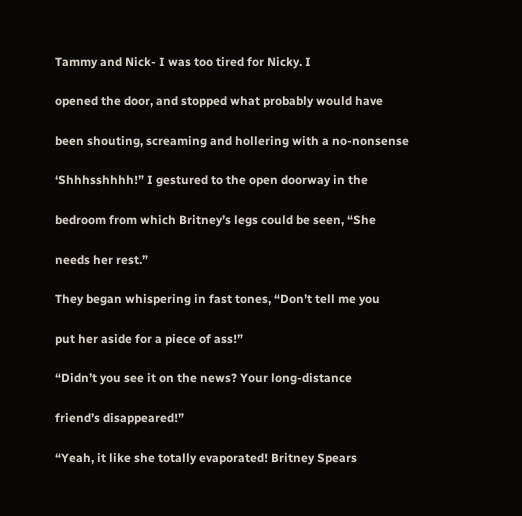Tammy and Nick- I was too tired for Nicky. I

opened the door, and stopped what probably would have

been shouting, screaming and hollering with a no-nonsense

‘Shhhsshhhh!” I gestured to the open doorway in the

bedroom from which Britney’s legs could be seen, “She

needs her rest.”

They began whispering in fast tones, “Don’t tell me you

put her aside for a piece of ass!”

“Didn’t you see it on the news? Your long-distance

friend’s disappeared!”

“Yeah, it like she totally evaporated! Britney Spears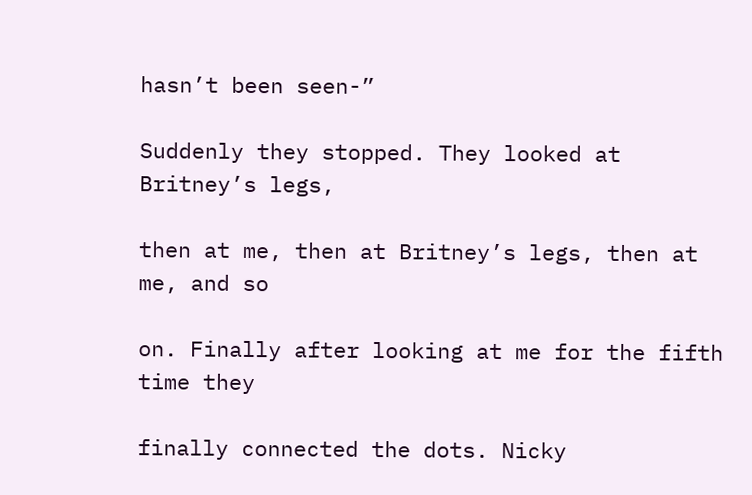hasn’t been seen-”

Suddenly they stopped. They looked at Britney’s legs,

then at me, then at Britney’s legs, then at me, and so

on. Finally after looking at me for the fifth time they

finally connected the dots. Nicky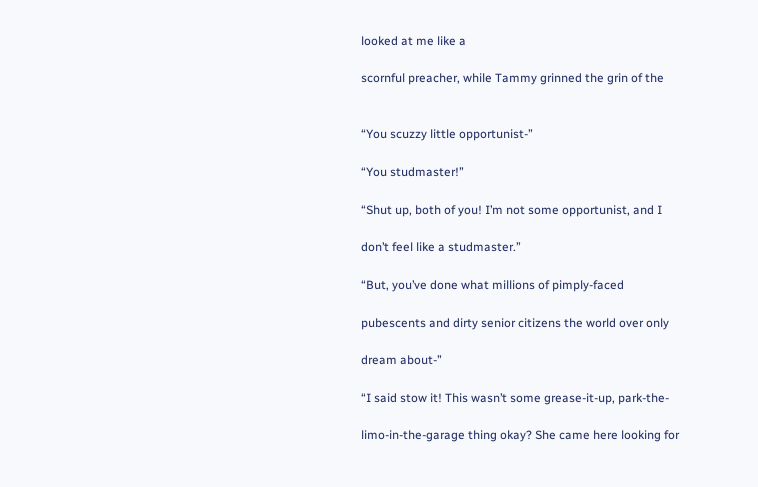looked at me like a

scornful preacher, while Tammy grinned the grin of the


“You scuzzy little opportunist-”

“You studmaster!”

“Shut up, both of you! I’m not some opportunist, and I

don’t feel like a studmaster.”

“But, you’ve done what millions of pimply-faced

pubescents and dirty senior citizens the world over only

dream about-”

“I said stow it! This wasn’t some grease-it-up, park-the-

limo-in-the-garage thing okay? She came here looking for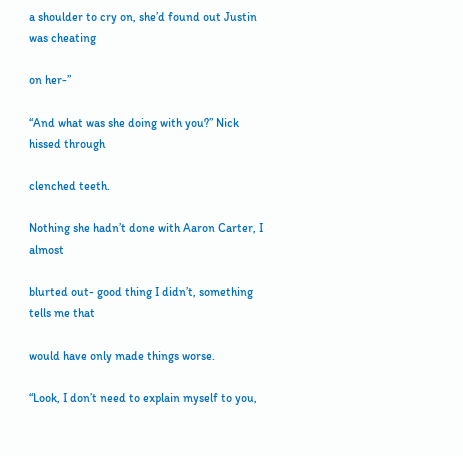a shoulder to cry on, she’d found out Justin was cheating

on her-”

“And what was she doing with you?” Nick hissed through

clenched teeth.

Nothing she hadn’t done with Aaron Carter, I almost

blurted out- good thing I didn’t, something tells me that

would have only made things worse.

“Look, I don’t need to explain myself to you,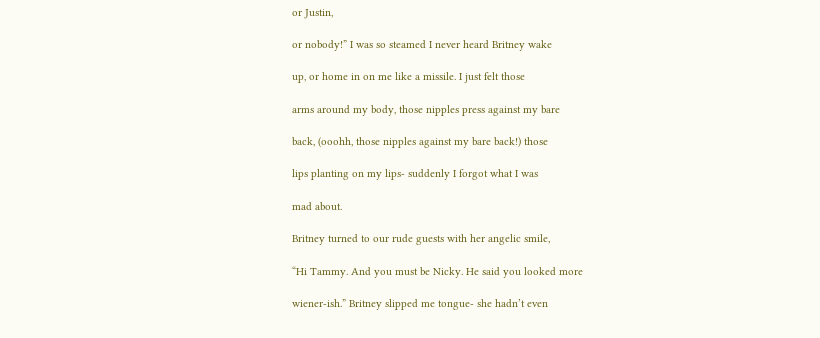or Justin,

or nobody!” I was so steamed I never heard Britney wake

up, or home in on me like a missile. I just felt those

arms around my body, those nipples press against my bare

back, (ooohh, those nipples against my bare back!) those

lips planting on my lips- suddenly I forgot what I was

mad about.

Britney turned to our rude guests with her angelic smile,

“Hi Tammy. And you must be Nicky. He said you looked more

wiener-ish.” Britney slipped me tongue- she hadn’t even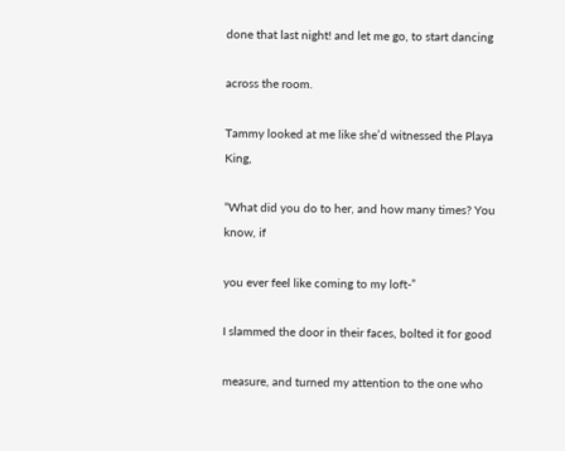done that last night! and let me go, to start dancing

across the room.

Tammy looked at me like she’d witnessed the Playa King,

“What did you do to her, and how many times? You know, if

you ever feel like coming to my loft-”

I slammed the door in their faces, bolted it for good

measure, and turned my attention to the one who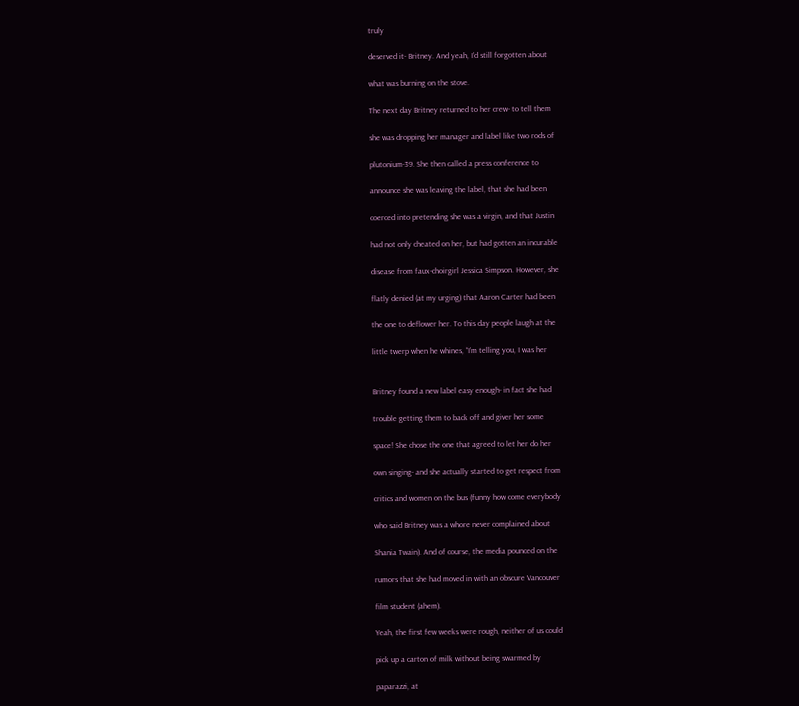truly

deserved it- Britney. And yeah, I’d still forgotten about

what was burning on the stove.

The next day Britney returned to her crew- to tell them

she was dropping her manager and label like two rods of

plutonium-39. She then called a press conference to

announce she was leaving the label, that she had been

coerced into pretending she was a virgin, and that Justin

had not only cheated on her, but had gotten an incurable

disease from faux-choirgirl Jessica Simpson. However, she

flatly denied (at my urging) that Aaron Carter had been

the one to deflower her. To this day people laugh at the

little twerp when he whines, “I’m telling you, I was her


Britney found a new label easy enough- in fact she had

trouble getting them to back off and giver her some

space! She chose the one that agreed to let her do her

own singing- and she actually started to get respect from

critics and women on the bus (funny how come everybody

who said Britney was a whore never complained about

Shania Twain). And of course, the media pounced on the

rumors that she had moved in with an obscure Vancouver

film student (ahem).

Yeah, the first few weeks were rough, neither of us could

pick up a carton of milk without being swarmed by

paparazzi, at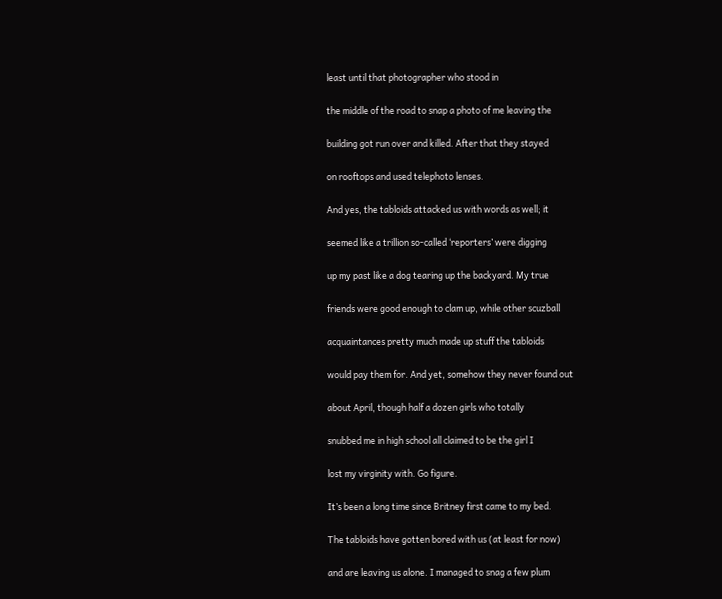least until that photographer who stood in

the middle of the road to snap a photo of me leaving the

building got run over and killed. After that they stayed

on rooftops and used telephoto lenses.

And yes, the tabloids attacked us with words as well; it

seemed like a trillion so-called ‘reporters’ were digging

up my past like a dog tearing up the backyard. My true

friends were good enough to clam up, while other scuzball

acquaintances pretty much made up stuff the tabloids

would pay them for. And yet, somehow they never found out

about April, though half a dozen girls who totally

snubbed me in high school all claimed to be the girl I

lost my virginity with. Go figure.

It’s been a long time since Britney first came to my bed.

The tabloids have gotten bored with us (at least for now)

and are leaving us alone. I managed to snag a few plum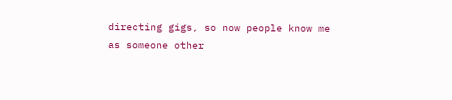directing gigs, so now people know me as someone other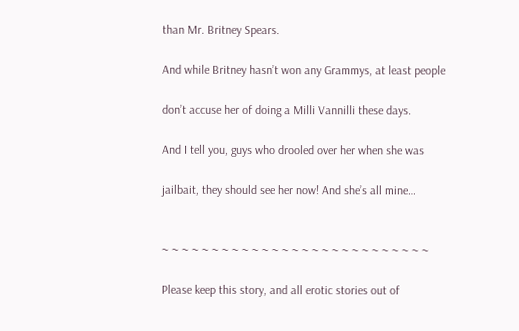than Mr. Britney Spears.

And while Britney hasn’t won any Grammys, at least people

don’t accuse her of doing a Milli Vannilli these days.

And I tell you, guys who drooled over her when she was

jailbait, they should see her now! And she’s all mine…


~ ~ ~ ~ ~ ~ ~ ~ ~ ~ ~ ~ ~ ~ ~ ~ ~ ~ ~ ~ ~ ~ ~ ~ ~ ~ ~

Please keep this story, and all erotic stories out of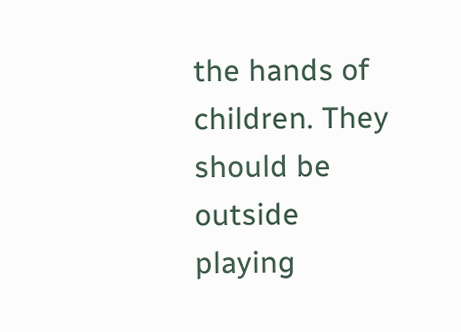the hands of children. They should be outside playing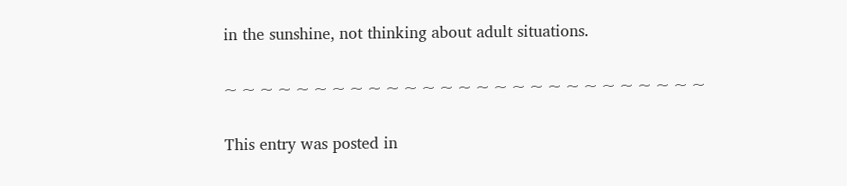in the sunshine, not thinking about adult situations.

~ ~ ~ ~ ~ ~ ~ ~ ~ ~ ~ ~ ~ ~ ~ ~ ~ ~ ~ ~ ~ ~ ~ ~ ~ ~ ~

This entry was posted in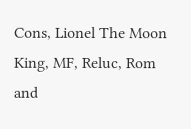Cons, Lionel The Moon King, MF, Reluc, Rom and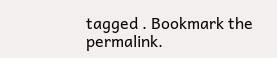tagged . Bookmark the permalink.